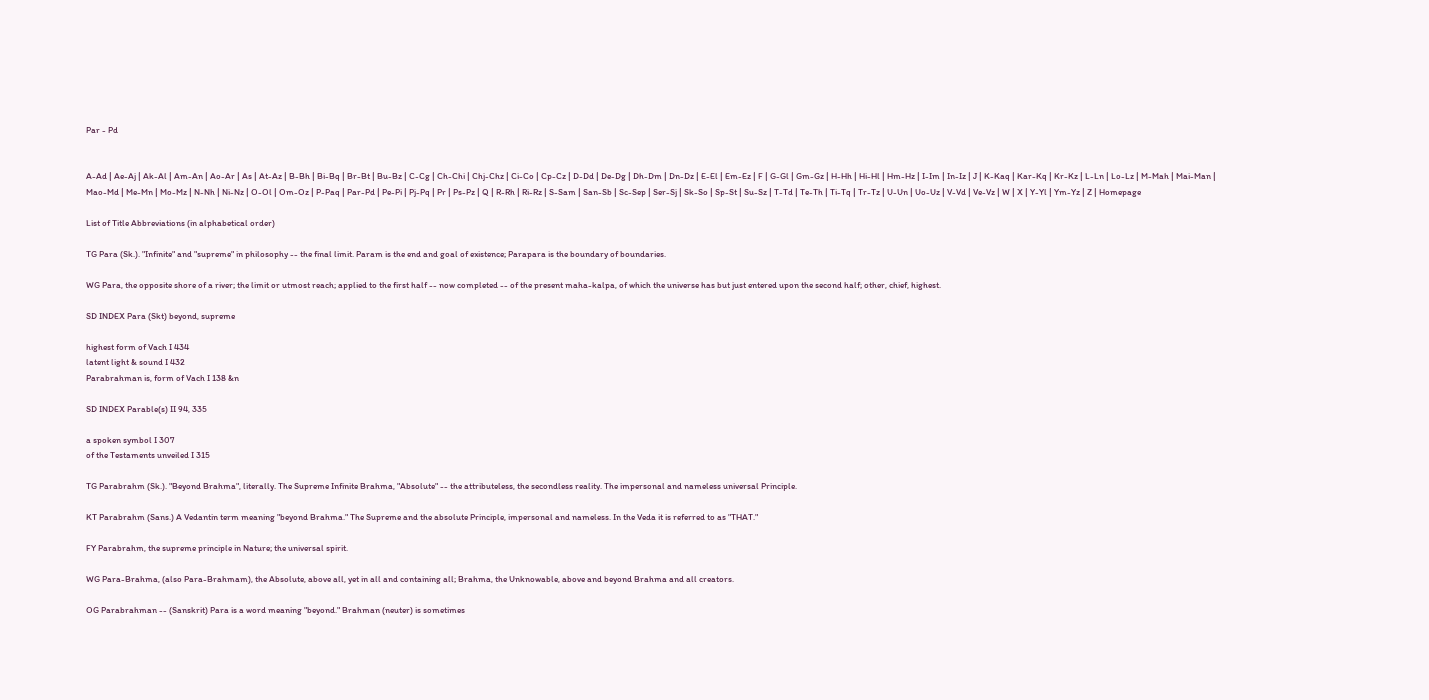Par - Pd


A-Ad | Ae-Aj | Ak-Al | Am-An | Ao-Ar | As | At-Az | B-Bh | Bi-Bq | Br-Bt | Bu-Bz | C-Cg | Ch-Chi | Chj-Chz | Ci-Co | Cp-Cz | D-Dd | De-Dg | Dh-Dm | Dn-Dz | E-El | Em-Ez | F | G-Gl | Gm-Gz | H-Hh | Hi-Hl | Hm-Hz | I-Im | In-Iz | J | K-Kaq | Kar-Kq | Kr-Kz | L-Ln | Lo-Lz | M-Mah | Mai-Man | Mao-Md | Me-Mn | Mo-Mz | N-Nh | Ni-Nz | O-Ol | Om-Oz | P-Paq | Par-Pd | Pe-Pi | Pj-Pq | Pr | Ps-Pz | Q | R-Rh | Ri-Rz | S-Sam | San-Sb | Sc-Sep | Ser-Sj | Sk-So | Sp-St | Su-Sz | T-Td | Te-Th | Ti-Tq | Tr-Tz | U-Un | Uo-Uz | V-Vd | Ve-Vz | W | X | Y-Yl | Ym-Yz | Z | Homepage

List of Title Abbreviations (in alphabetical order)

TG Para (Sk.). "Infinite" and "supreme" in philosophy -- the final limit. Param is the end and goal of existence; Parapara is the boundary of boundaries.

WG Para, the opposite shore of a river; the limit or utmost reach; applied to the first half -- now completed -- of the present maha-kalpa, of which the universe has but just entered upon the second half; other, chief, highest.

SD INDEX Para (Skt) beyond, supreme

highest form of Vach I 434
latent light & sound I 432
Parabrahman is, form of Vach I 138 &n

SD INDEX Parable(s) II 94, 335

a spoken symbol I 307
of the Testaments unveiled I 315

TG Parabrahm (Sk.). "Beyond Brahma", literally. The Supreme Infinite Brahma, "Absolute" -- the attributeless, the secondless reality. The impersonal and nameless universal Principle.

KT Parabrahm (Sans.) A Vedantin term meaning "beyond Brahma." The Supreme and the absolute Principle, impersonal and nameless. In the Veda it is referred to as "THAT."

FY Parabrahm, the supreme principle in Nature; the universal spirit.

WG Para-Brahma, (also Para-Brahmam), the Absolute, above all, yet in all and containing all; Brahma, the Unknowable, above and beyond Brahma and all creators.

OG Parabrahman -- (Sanskrit) Para is a word meaning "beyond." Brahman (neuter) is sometimes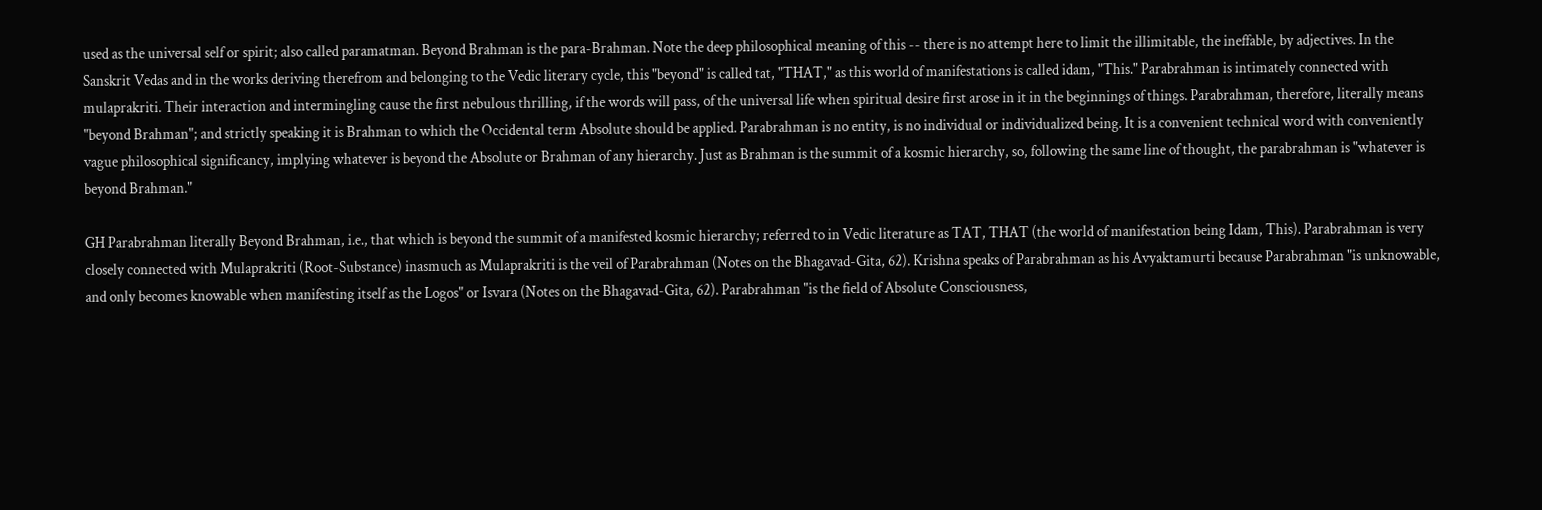used as the universal self or spirit; also called paramatman. Beyond Brahman is the para-Brahman. Note the deep philosophical meaning of this -- there is no attempt here to limit the illimitable, the ineffable, by adjectives. In the Sanskrit Vedas and in the works deriving therefrom and belonging to the Vedic literary cycle, this "beyond" is called tat, "THAT," as this world of manifestations is called idam, "This." Parabrahman is intimately connected with mulaprakriti. Their interaction and intermingling cause the first nebulous thrilling, if the words will pass, of the universal life when spiritual desire first arose in it in the beginnings of things. Parabrahman, therefore, literally means "beyond Brahman"; and strictly speaking it is Brahman to which the Occidental term Absolute should be applied. Parabrahman is no entity, is no individual or individualized being. It is a convenient technical word with conveniently vague philosophical significancy, implying whatever is beyond the Absolute or Brahman of any hierarchy. Just as Brahman is the summit of a kosmic hierarchy, so, following the same line of thought, the parabrahman is "whatever is beyond Brahman."

GH Parabrahman literally Beyond Brahman, i.e., that which is beyond the summit of a manifested kosmic hierarchy; referred to in Vedic literature as TAT, THAT (the world of manifestation being Idam, This). Parabrahman is very closely connected with Mulaprakriti (Root-Substance) inasmuch as Mulaprakriti is the veil of Parabrahman (Notes on the Bhagavad-Gita, 62). Krishna speaks of Parabrahman as his Avyaktamurti because Parabrahman "is unknowable, and only becomes knowable when manifesting itself as the Logos" or Isvara (Notes on the Bhagavad-Gita, 62). Parabrahman "is the field of Absolute Consciousness,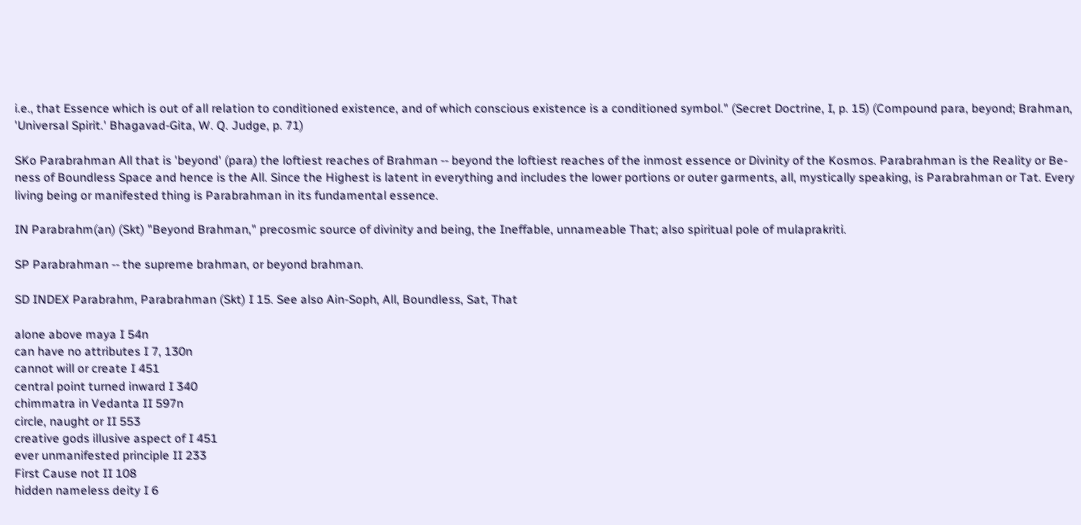i.e., that Essence which is out of all relation to conditioned existence, and of which conscious existence is a conditioned symbol." (Secret Doctrine, I, p. 15) (Compound para, beyond; Brahman, 'Universal Spirit.' Bhagavad-Gita, W. Q. Judge, p. 71)

SKo Parabrahman All that is 'beyond' (para) the loftiest reaches of Brahman -- beyond the loftiest reaches of the inmost essence or Divinity of the Kosmos. Parabrahman is the Reality or Be-ness of Boundless Space and hence is the All. Since the Highest is latent in everything and includes the lower portions or outer garments, all, mystically speaking, is Parabrahman or Tat. Every living being or manifested thing is Parabrahman in its fundamental essence.

IN Parabrahm(an) (Skt) "Beyond Brahman," precosmic source of divinity and being, the Ineffable, unnameable That; also spiritual pole of mulaprakriti.

SP Parabrahman -- the supreme brahman, or beyond brahman.

SD INDEX Parabrahm, Parabrahman (Skt) I 15. See also Ain-Soph, All, Boundless, Sat, That

alone above maya I 54n
can have no attributes I 7, 130n
cannot will or create I 451
central point turned inward I 340
chimmatra in Vedanta II 597n
circle, naught or II 553
creative gods illusive aspect of I 451
ever unmanifested principle II 233
First Cause not II 108
hidden nameless deity I 6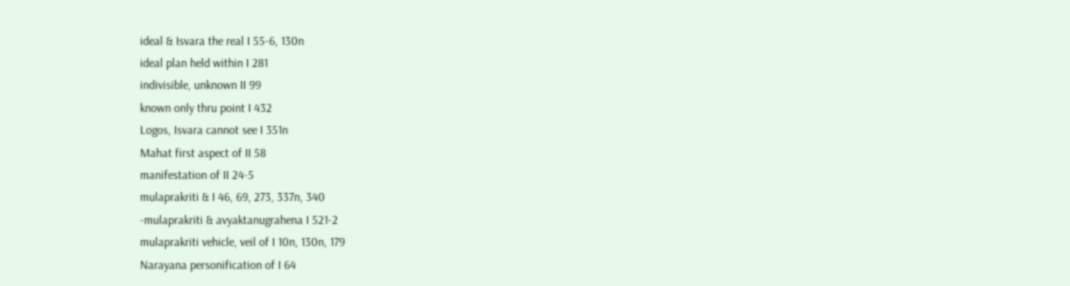ideal & Isvara the real I 55-6, 130n
ideal plan held within I 281
indivisible, unknown II 99
known only thru point I 432
Logos, Isvara cannot see I 351n
Mahat first aspect of II 58
manifestation of II 24-5
mulaprakriti & I 46, 69, 273, 337n, 340
-mulaprakriti & avyaktanugrahena I 521-2
mulaprakriti vehicle, veil of I 10n, 130n, 179
Narayana personification of I 64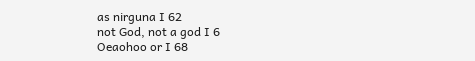as nirguna I 62
not God, not a god I 6
Oeaohoo or I 68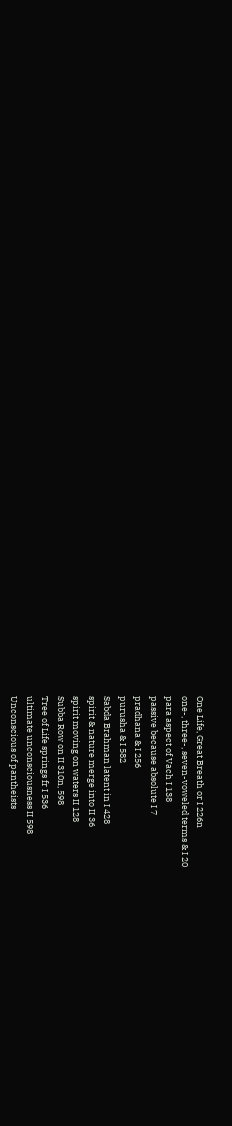One Life, Great Breath or I 226n
one-, three-, seven-voweled terms & I 20
para aspect of Vach I 138
passive because absolute I 7
pradhana & I 256
purusha & I 582
Sabda Brahman latent in I 428
spirit & nature merge into II 36
spirit moving on waters II 128
Subba Row on II 310n, 598
Tree of Life springs fr I 536
ultimate unconsciousness II 598
Unconscious of pantheists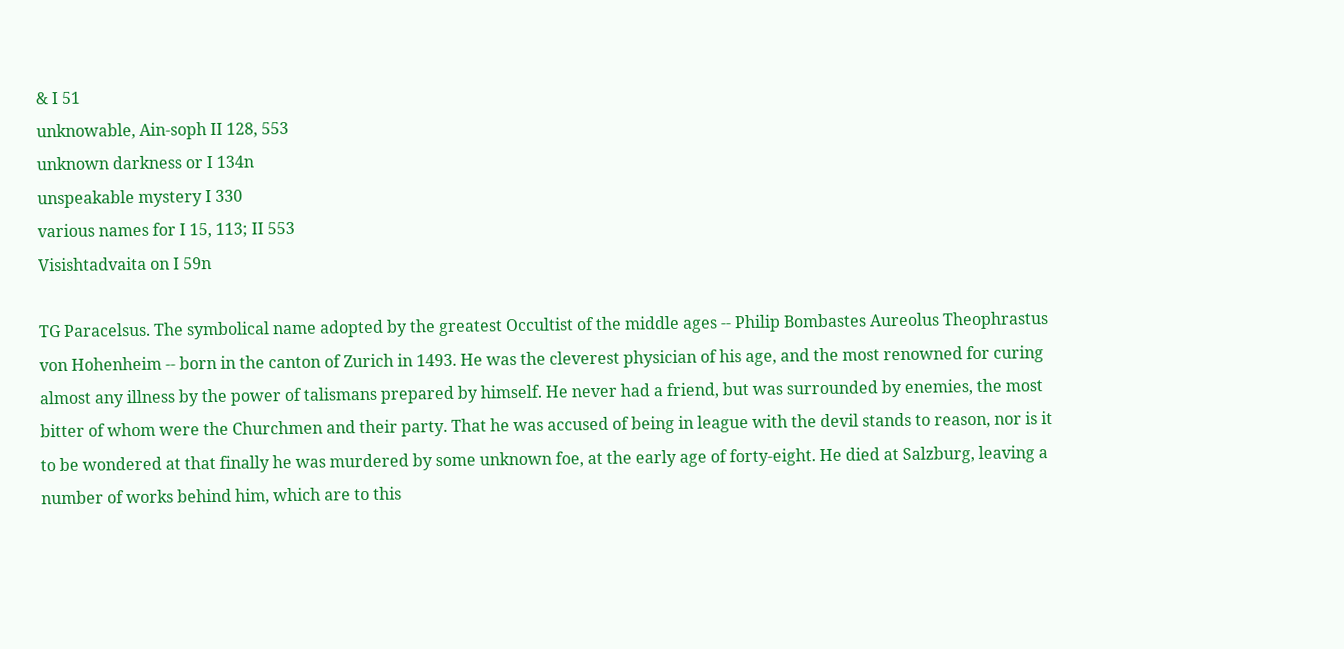& I 51
unknowable, Ain-soph II 128, 553
unknown darkness or I 134n
unspeakable mystery I 330
various names for I 15, 113; II 553
Visishtadvaita on I 59n

TG Paracelsus. The symbolical name adopted by the greatest Occultist of the middle ages -- Philip Bombastes Aureolus Theophrastus von Hohenheim -- born in the canton of Zurich in 1493. He was the cleverest physician of his age, and the most renowned for curing almost any illness by the power of talismans prepared by himself. He never had a friend, but was surrounded by enemies, the most bitter of whom were the Churchmen and their party. That he was accused of being in league with the devil stands to reason, nor is it to be wondered at that finally he was murdered by some unknown foe, at the early age of forty-eight. He died at Salzburg, leaving a number of works behind him, which are to this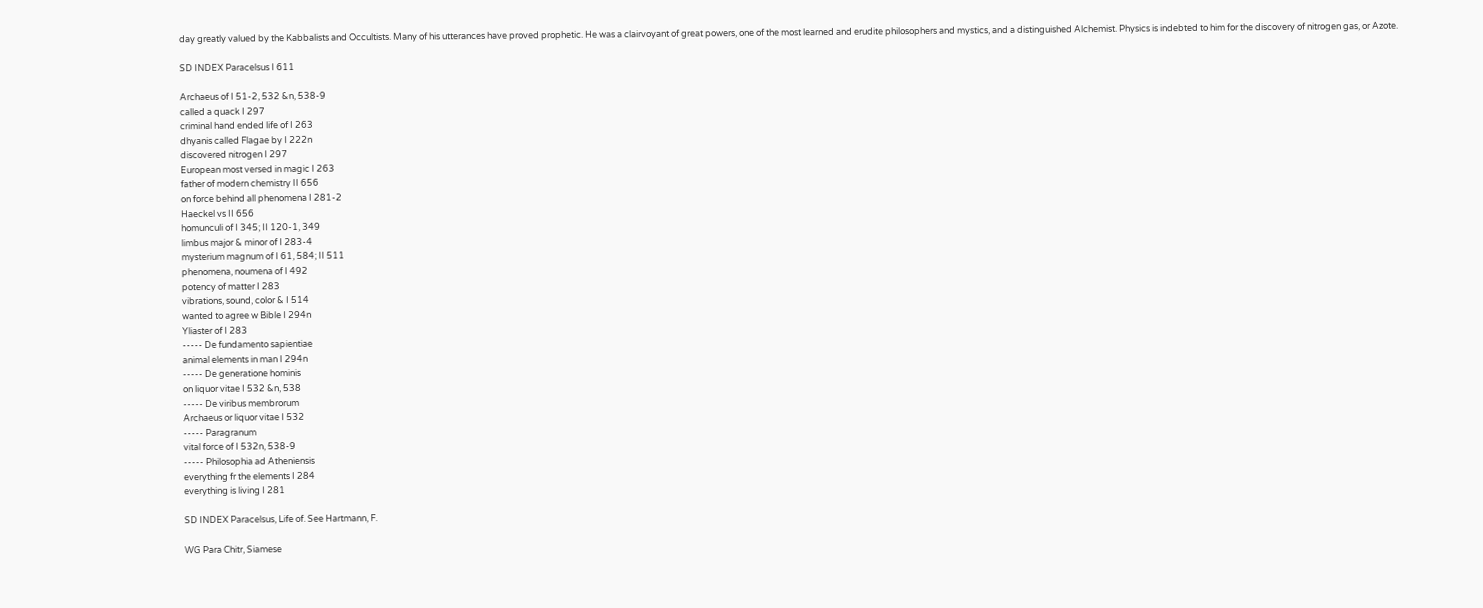day greatly valued by the Kabbalists and Occultists. Many of his utterances have proved prophetic. He was a clairvoyant of great powers, one of the most learned and erudite philosophers and mystics, and a distinguished Alchemist. Physics is indebted to him for the discovery of nitrogen gas, or Azote.

SD INDEX Paracelsus I 611

Archaeus of I 51-2, 532 &n, 538-9
called a quack I 297
criminal hand ended life of I 263
dhyanis called Flagae by I 222n
discovered nitrogen I 297
European most versed in magic I 263
father of modern chemistry II 656
on force behind all phenomena I 281-2
Haeckel vs II 656
homunculi of I 345; II 120-1, 349
limbus major & minor of I 283-4
mysterium magnum of I 61, 584; II 511
phenomena, noumena of I 492
potency of matter I 283
vibrations, sound, color & I 514
wanted to agree w Bible I 294n
Yliaster of I 283
----- De fundamento sapientiae
animal elements in man I 294n
----- De generatione hominis
on liquor vitae I 532 &n, 538
----- De viribus membrorum
Archaeus or liquor vitae I 532
----- Paragranum
vital force of I 532n, 538-9
----- Philosophia ad Atheniensis
everything fr the elements I 284
everything is living I 281

SD INDEX Paracelsus, Life of. See Hartmann, F.

WG Para Chitr, Siamese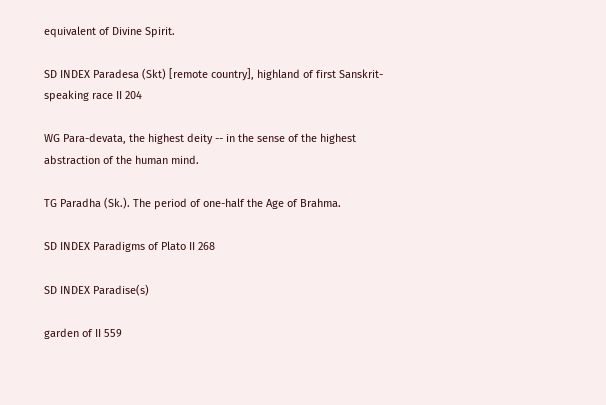equivalent of Divine Spirit.

SD INDEX Paradesa (Skt) [remote country], highland of first Sanskrit-speaking race II 204

WG Para-devata, the highest deity -- in the sense of the highest abstraction of the human mind.

TG Paradha (Sk.). The period of one-half the Age of Brahma.

SD INDEX Paradigms of Plato II 268

SD INDEX Paradise(s)

garden of II 559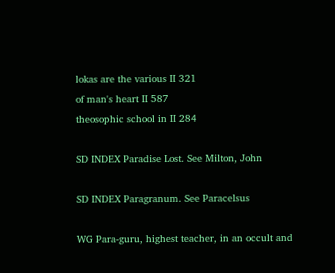lokas are the various II 321
of man's heart II 587
theosophic school in II 284

SD INDEX Paradise Lost. See Milton, John

SD INDEX Paragranum. See Paracelsus

WG Para-guru, highest teacher, in an occult and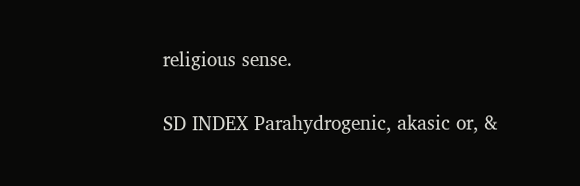religious sense.

SD INDEX Parahydrogenic, akasic or, &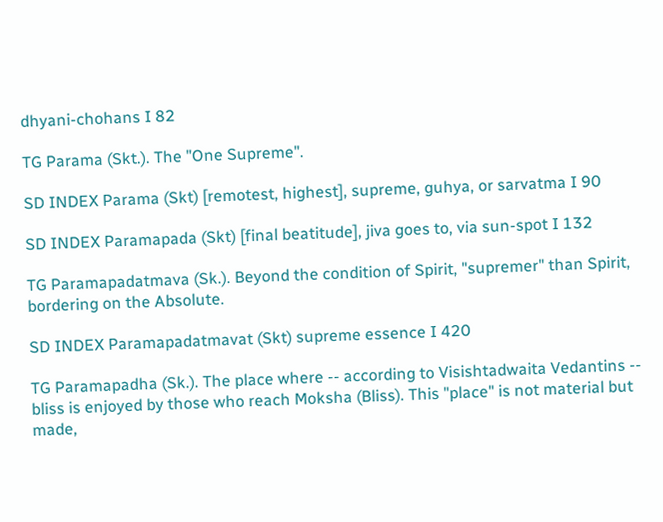dhyani-chohans I 82

TG Parama (Skt.). The "One Supreme".

SD INDEX Parama (Skt) [remotest, highest], supreme, guhya, or sarvatma I 90

SD INDEX Paramapada (Skt) [final beatitude], jiva goes to, via sun-spot I 132

TG Paramapadatmava (Sk.). Beyond the condition of Spirit, "supremer" than Spirit, bordering on the Absolute.

SD INDEX Paramapadatmavat (Skt) supreme essence I 420

TG Paramapadha (Sk.). The place where -- according to Visishtadwaita Vedantins -- bliss is enjoyed by those who reach Moksha (Bliss). This "place" is not material but made,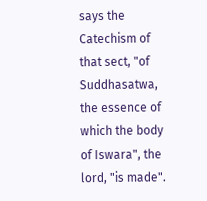says the Catechism of that sect, "of Suddhasatwa, the essence of which the body of Iswara", the lord, "is made".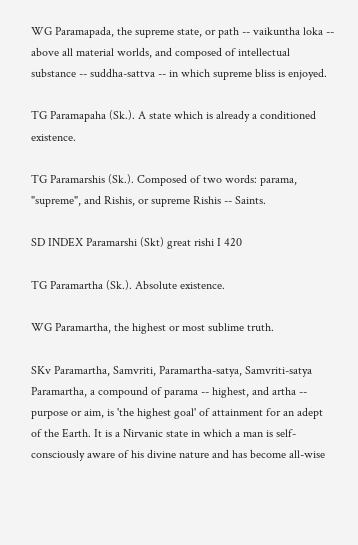WG Paramapada, the supreme state, or path -- vaikuntha loka -- above all material worlds, and composed of intellectual substance -- suddha-sattva -- in which supreme bliss is enjoyed.

TG Paramapaha (Sk.). A state which is already a conditioned existence.

TG Paramarshis (Sk.). Composed of two words: parama, "supreme", and Rishis, or supreme Rishis -- Saints.

SD INDEX Paramarshi (Skt) great rishi I 420

TG Paramartha (Sk.). Absolute existence.

WG Paramartha, the highest or most sublime truth.

SKv Paramartha, Samvriti, Paramartha-satya, Samvriti-satya Paramartha, a compound of parama -- highest, and artha -- purpose or aim, is 'the highest goal' of attainment for an adept of the Earth. It is a Nirvanic state in which a man is self-consciously aware of his divine nature and has become all-wise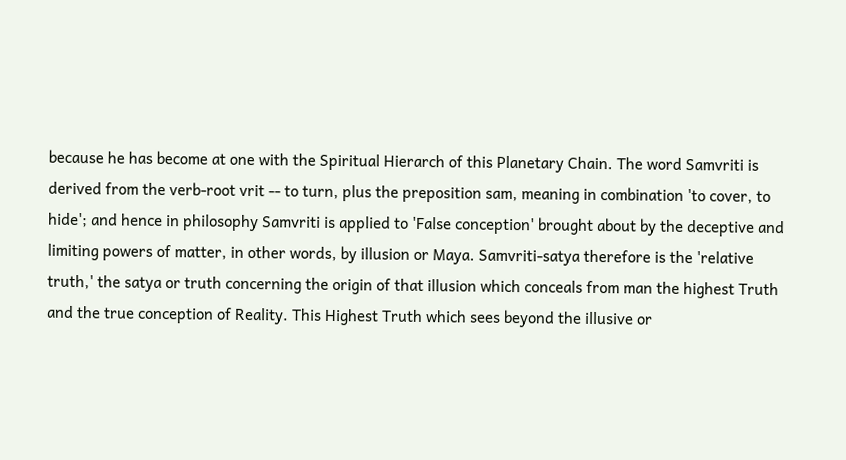because he has become at one with the Spiritual Hierarch of this Planetary Chain. The word Samvriti is derived from the verb-root vrit -- to turn, plus the preposition sam, meaning in combination 'to cover, to hide'; and hence in philosophy Samvriti is applied to 'False conception' brought about by the deceptive and limiting powers of matter, in other words, by illusion or Maya. Samvriti-satya therefore is the 'relative truth,' the satya or truth concerning the origin of that illusion which conceals from man the highest Truth and the true conception of Reality. This Highest Truth which sees beyond the illusive or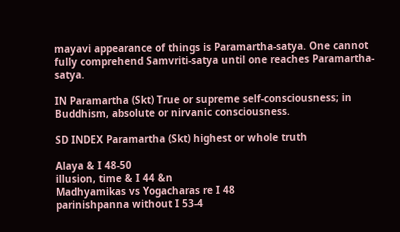mayavi appearance of things is Paramartha-satya. One cannot fully comprehend Samvriti-satya until one reaches Paramartha-satya.

IN Paramartha (Skt) True or supreme self-consciousness; in Buddhism, absolute or nirvanic consciousness.

SD INDEX Paramartha (Skt) highest or whole truth

Alaya & I 48-50
illusion, time & I 44 &n
Madhyamikas vs Yogacharas re I 48
parinishpanna without I 53-4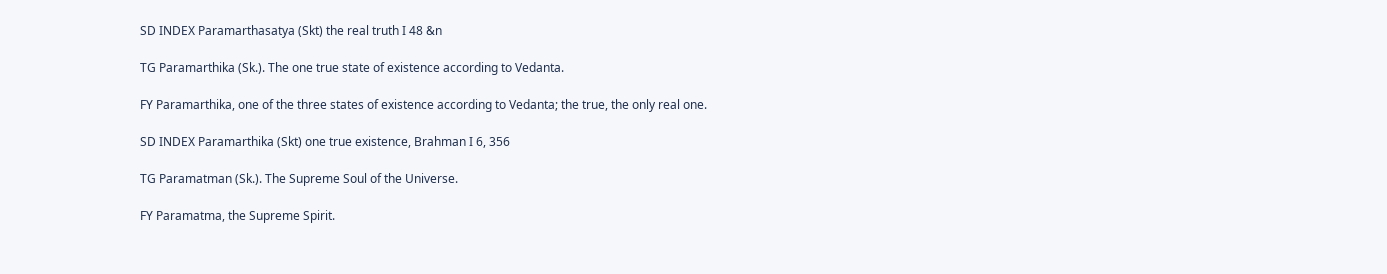SD INDEX Paramarthasatya (Skt) the real truth I 48 &n

TG Paramarthika (Sk.). The one true state of existence according to Vedanta.

FY Paramarthika, one of the three states of existence according to Vedanta; the true, the only real one.

SD INDEX Paramarthika (Skt) one true existence, Brahman I 6, 356

TG Paramatman (Sk.). The Supreme Soul of the Universe.

FY Paramatma, the Supreme Spirit.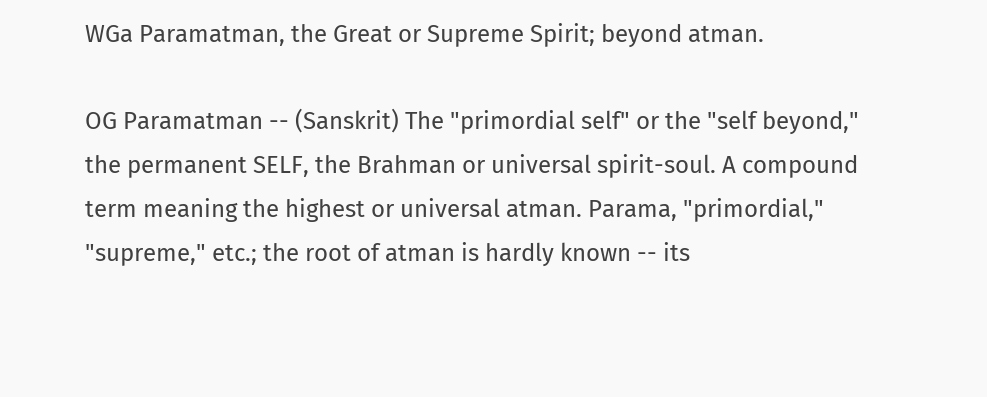WGa Paramatman, the Great or Supreme Spirit; beyond atman.

OG Paramatman -- (Sanskrit) The "primordial self" or the "self beyond," the permanent SELF, the Brahman or universal spirit-soul. A compound term meaning the highest or universal atman. Parama, "primordial," "supreme," etc.; the root of atman is hardly known -- its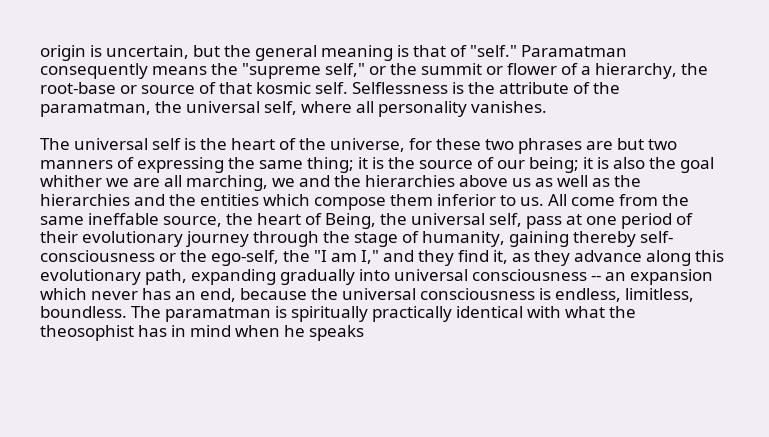origin is uncertain, but the general meaning is that of "self." Paramatman consequently means the "supreme self," or the summit or flower of a hierarchy, the root-base or source of that kosmic self. Selflessness is the attribute of the paramatman, the universal self, where all personality vanishes.

The universal self is the heart of the universe, for these two phrases are but two manners of expressing the same thing; it is the source of our being; it is also the goal whither we are all marching, we and the hierarchies above us as well as the hierarchies and the entities which compose them inferior to us. All come from the same ineffable source, the heart of Being, the universal self, pass at one period of their evolutionary journey through the stage of humanity, gaining thereby self-consciousness or the ego-self, the "I am I," and they find it, as they advance along this evolutionary path, expanding gradually into universal consciousness -- an expansion which never has an end, because the universal consciousness is endless, limitless, boundless. The paramatman is spiritually practically identical with what the theosophist has in mind when he speaks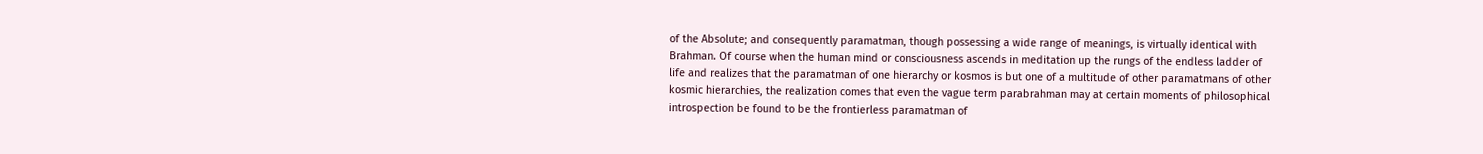of the Absolute; and consequently paramatman, though possessing a wide range of meanings, is virtually identical with Brahman. Of course when the human mind or consciousness ascends in meditation up the rungs of the endless ladder of life and realizes that the paramatman of one hierarchy or kosmos is but one of a multitude of other paramatmans of other kosmic hierarchies, the realization comes that even the vague term parabrahman may at certain moments of philosophical introspection be found to be the frontierless paramatman of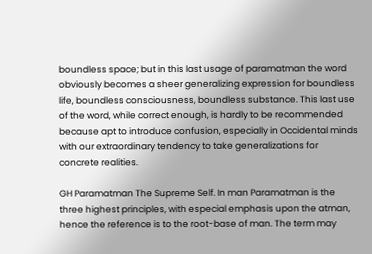boundless space; but in this last usage of paramatman the word obviously becomes a sheer generalizing expression for boundless life, boundless consciousness, boundless substance. This last use of the word, while correct enough, is hardly to be recommended because apt to introduce confusion, especially in Occidental minds with our extraordinary tendency to take generalizations for concrete realities.

GH Paramatman The Supreme Self. In man Paramatman is the three highest principles, with especial emphasis upon the atman, hence the reference is to the root-base of man. The term may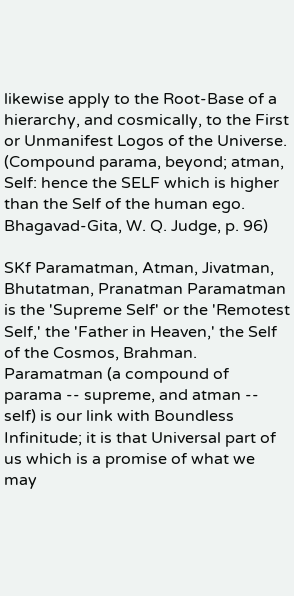likewise apply to the Root-Base of a hierarchy, and cosmically, to the First or Unmanifest Logos of the Universe. (Compound parama, beyond; atman, Self: hence the SELF which is higher than the Self of the human ego. Bhagavad-Gita, W. Q. Judge, p. 96)

SKf Paramatman, Atman, Jivatman, Bhutatman, Pranatman Paramatman is the 'Supreme Self' or the 'Remotest Self,' the 'Father in Heaven,' the Self of the Cosmos, Brahman. Paramatman (a compound of parama -- supreme, and atman -- self) is our link with Boundless Infinitude; it is that Universal part of us which is a promise of what we may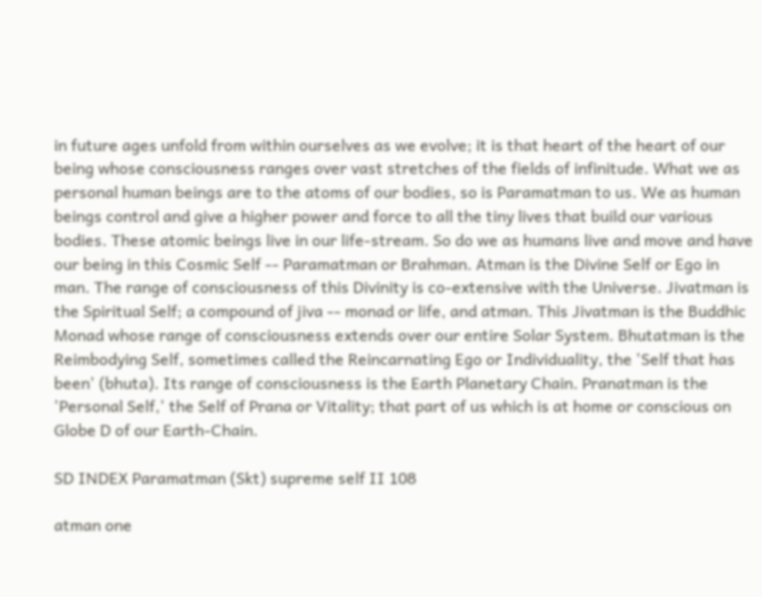in future ages unfold from within ourselves as we evolve; it is that heart of the heart of our being whose consciousness ranges over vast stretches of the fields of infinitude. What we as personal human beings are to the atoms of our bodies, so is Paramatman to us. We as human beings control and give a higher power and force to all the tiny lives that build our various bodies. These atomic beings live in our life-stream. So do we as humans live and move and have our being in this Cosmic Self -- Paramatman or Brahman. Atman is the Divine Self or Ego in man. The range of consciousness of this Divinity is co-extensive with the Universe. Jivatman is the Spiritual Self; a compound of jiva -- monad or life, and atman. This Jivatman is the Buddhic Monad whose range of consciousness extends over our entire Solar System. Bhutatman is the Reimbodying Self, sometimes called the Reincarnating Ego or Individuality, the 'Self that has been' (bhuta). Its range of consciousness is the Earth Planetary Chain. Pranatman is the 'Personal Self,' the Self of Prana or Vitality; that part of us which is at home or conscious on Globe D of our Earth-Chain.

SD INDEX Paramatman (Skt) supreme self II 108

atman one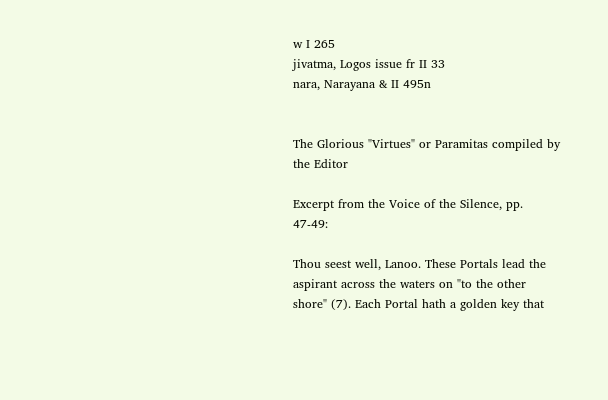w I 265
jivatma, Logos issue fr II 33
nara, Narayana & II 495n


The Glorious "Virtues" or Paramitas compiled by the Editor

Excerpt from the Voice of the Silence, pp. 47-49:

Thou seest well, Lanoo. These Portals lead the aspirant across the waters on "to the other shore" (7). Each Portal hath a golden key that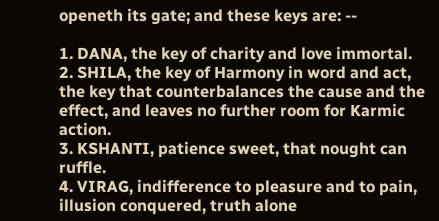openeth its gate; and these keys are: --

1. DANA, the key of charity and love immortal.
2. SHILA, the key of Harmony in word and act, the key that counterbalances the cause and the effect, and leaves no further room for Karmic action.
3. KSHANTI, patience sweet, that nought can ruffle.
4. VIRAG, indifference to pleasure and to pain, illusion conquered, truth alone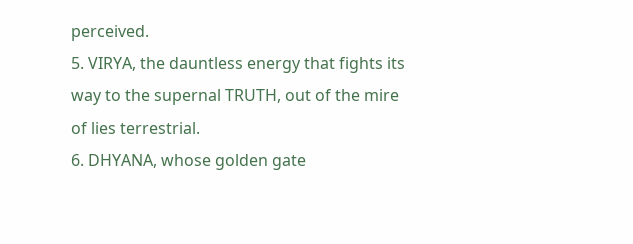perceived.
5. VIRYA, the dauntless energy that fights its way to the supernal TRUTH, out of the mire of lies terrestrial.
6. DHYANA, whose golden gate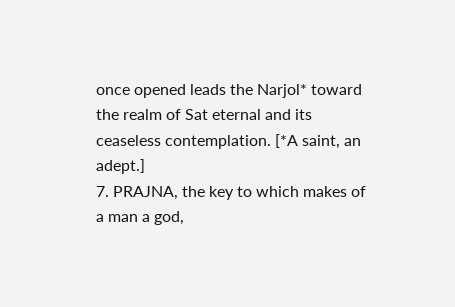once opened leads the Narjol* toward the realm of Sat eternal and its ceaseless contemplation. [*A saint, an adept.]
7. PRAJNA, the key to which makes of a man a god,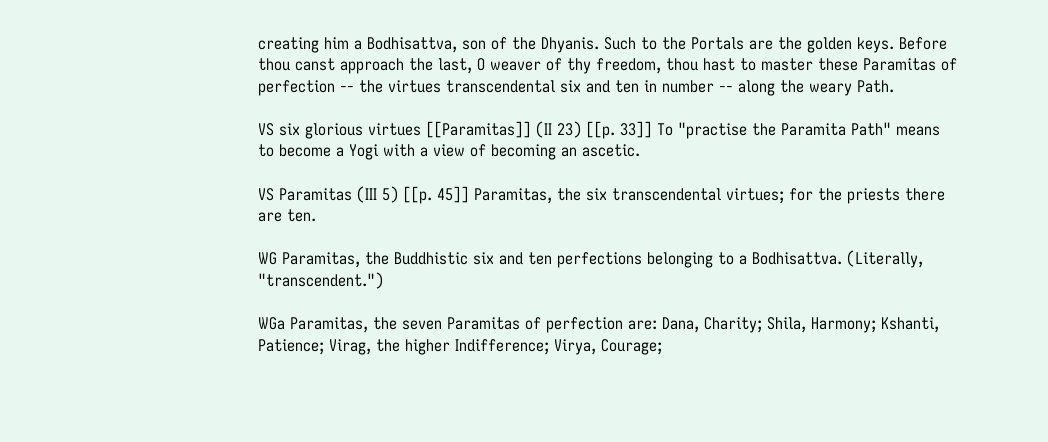creating him a Bodhisattva, son of the Dhyanis. Such to the Portals are the golden keys. Before thou canst approach the last, O weaver of thy freedom, thou hast to master these Paramitas of perfection -- the virtues transcendental six and ten in number -- along the weary Path.

VS six glorious virtues [[Paramitas]] (II 23) [[p. 33]] To "practise the Paramita Path" means to become a Yogi with a view of becoming an ascetic.

VS Paramitas (III 5) [[p. 45]] Paramitas, the six transcendental virtues; for the priests there are ten.

WG Paramitas, the Buddhistic six and ten perfections belonging to a Bodhisattva. (Literally, "transcendent.")

WGa Paramitas, the seven Paramitas of perfection are: Dana, Charity; Shila, Harmony; Kshanti, Patience; Virag, the higher Indifference; Virya, Courage;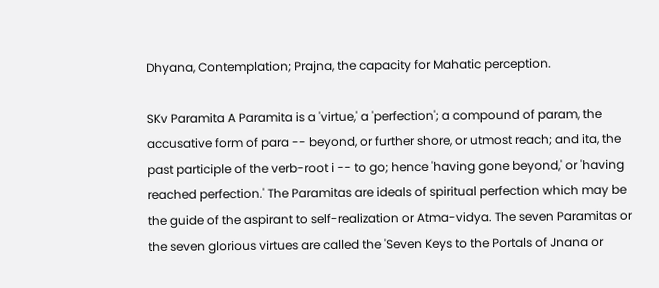Dhyana, Contemplation; Prajna, the capacity for Mahatic perception.

SKv Paramita A Paramita is a 'virtue,' a 'perfection'; a compound of param, the accusative form of para -- beyond, or further shore, or utmost reach; and ita, the past participle of the verb-root i -- to go; hence 'having gone beyond,' or 'having reached perfection.' The Paramitas are ideals of spiritual perfection which may be the guide of the aspirant to self-realization or Atma-vidya. The seven Paramitas or the seven glorious virtues are called the 'Seven Keys to the Portals of Jnana or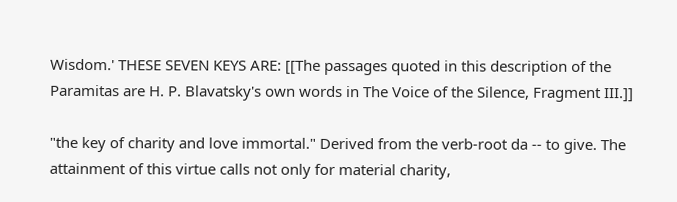Wisdom.' THESE SEVEN KEYS ARE: [[The passages quoted in this description of the Paramitas are H. P. Blavatsky's own words in The Voice of the Silence, Fragment III.]]

"the key of charity and love immortal." Derived from the verb-root da -- to give. The attainment of this virtue calls not only for material charity,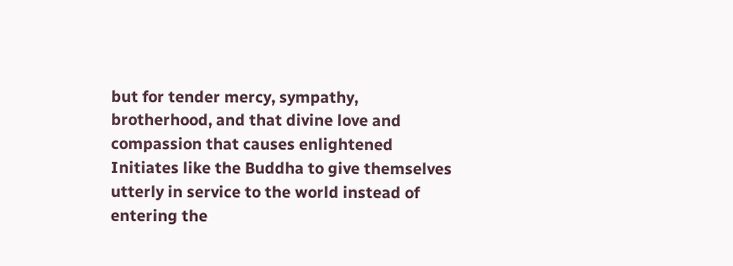but for tender mercy, sympathy, brotherhood, and that divine love and compassion that causes enlightened Initiates like the Buddha to give themselves utterly in service to the world instead of entering the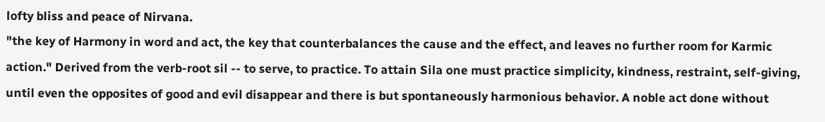lofty bliss and peace of Nirvana.
"the key of Harmony in word and act, the key that counterbalances the cause and the effect, and leaves no further room for Karmic action." Derived from the verb-root sil -- to serve, to practice. To attain Sila one must practice simplicity, kindness, restraint, self-giving, until even the opposites of good and evil disappear and there is but spontaneously harmonious behavior. A noble act done without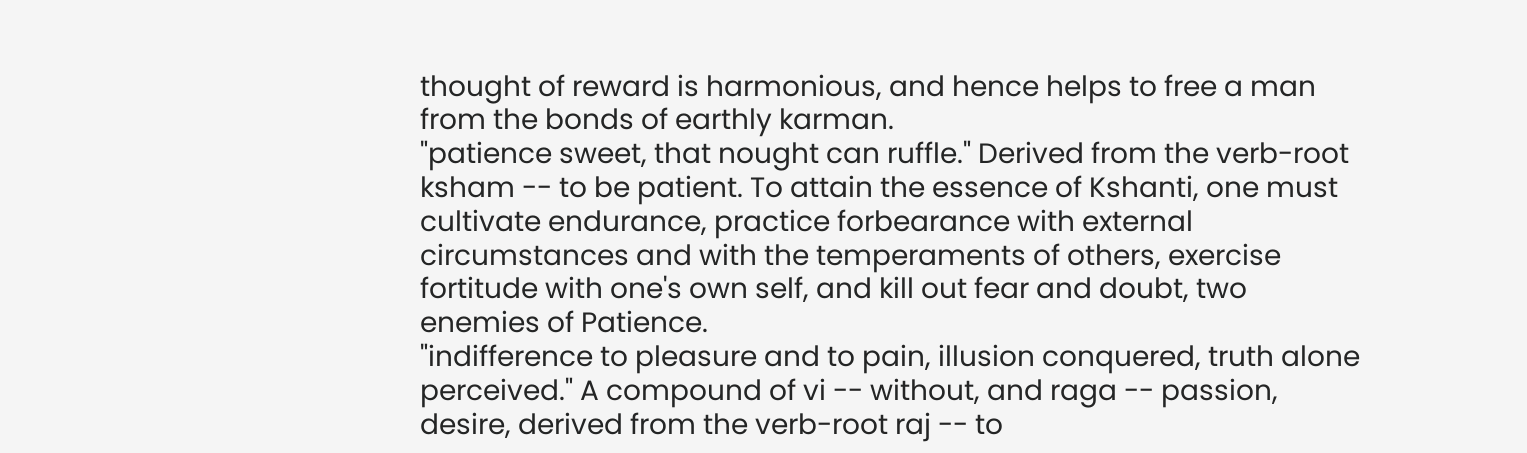thought of reward is harmonious, and hence helps to free a man from the bonds of earthly karman.
"patience sweet, that nought can ruffle." Derived from the verb-root ksham -- to be patient. To attain the essence of Kshanti, one must cultivate endurance, practice forbearance with external circumstances and with the temperaments of others, exercise fortitude with one's own self, and kill out fear and doubt, two enemies of Patience.
"indifference to pleasure and to pain, illusion conquered, truth alone perceived." A compound of vi -- without, and raga -- passion, desire, derived from the verb-root raj -- to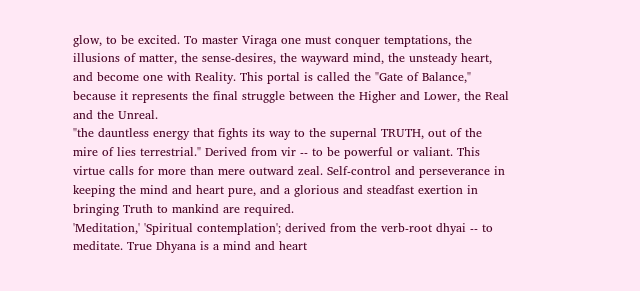glow, to be excited. To master Viraga one must conquer temptations, the illusions of matter, the sense-desires, the wayward mind, the unsteady heart, and become one with Reality. This portal is called the "Gate of Balance," because it represents the final struggle between the Higher and Lower, the Real and the Unreal.
"the dauntless energy that fights its way to the supernal TRUTH, out of the mire of lies terrestrial." Derived from vir -- to be powerful or valiant. This virtue calls for more than mere outward zeal. Self-control and perseverance in keeping the mind and heart pure, and a glorious and steadfast exertion in bringing Truth to mankind are required.
'Meditation,' 'Spiritual contemplation'; derived from the verb-root dhyai -- to meditate. True Dhyana is a mind and heart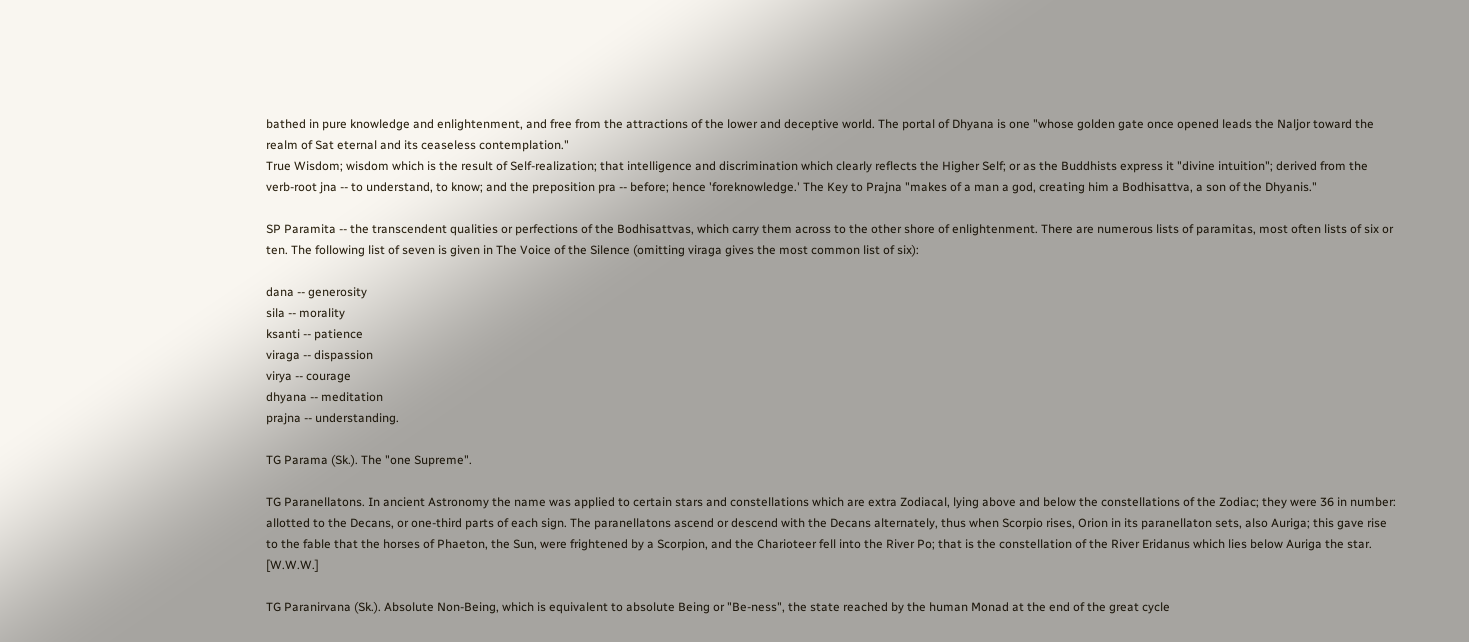bathed in pure knowledge and enlightenment, and free from the attractions of the lower and deceptive world. The portal of Dhyana is one "whose golden gate once opened leads the Naljor toward the realm of Sat eternal and its ceaseless contemplation."
True Wisdom; wisdom which is the result of Self-realization; that intelligence and discrimination which clearly reflects the Higher Self; or as the Buddhists express it "divine intuition"; derived from the verb-root jna -- to understand, to know; and the preposition pra -- before; hence 'foreknowledge.' The Key to Prajna "makes of a man a god, creating him a Bodhisattva, a son of the Dhyanis."

SP Paramita -- the transcendent qualities or perfections of the Bodhisattvas, which carry them across to the other shore of enlightenment. There are numerous lists of paramitas, most often lists of six or ten. The following list of seven is given in The Voice of the Silence (omitting viraga gives the most common list of six):

dana -- generosity
sila -- morality
ksanti -- patience
viraga -- dispassion
virya -- courage
dhyana -- meditation
prajna -- understanding.

TG Parama (Sk.). The "one Supreme".

TG Paranellatons. In ancient Astronomy the name was applied to certain stars and constellations which are extra Zodiacal, lying above and below the constellations of the Zodiac; they were 36 in number: allotted to the Decans, or one-third parts of each sign. The paranellatons ascend or descend with the Decans alternately, thus when Scorpio rises, Orion in its paranellaton sets, also Auriga; this gave rise to the fable that the horses of Phaeton, the Sun, were frightened by a Scorpion, and the Charioteer fell into the River Po; that is the constellation of the River Eridanus which lies below Auriga the star. [W.W.W.]

TG Paranirvana (Sk.). Absolute Non-Being, which is equivalent to absolute Being or "Be-ness", the state reached by the human Monad at the end of the great cycle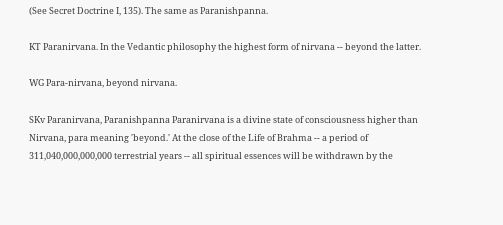(See Secret Doctrine I, 135). The same as Paranishpanna.

KT Paranirvana. In the Vedantic philosophy the highest form of nirvana -- beyond the latter.

WG Para-nirvana, beyond nirvana.

SKv Paranirvana, Paranishpanna Paranirvana is a divine state of consciousness higher than Nirvana, para meaning 'beyond.' At the close of the Life of Brahma -- a period of 311,040,000,000,000 terrestrial years -- all spiritual essences will be withdrawn by the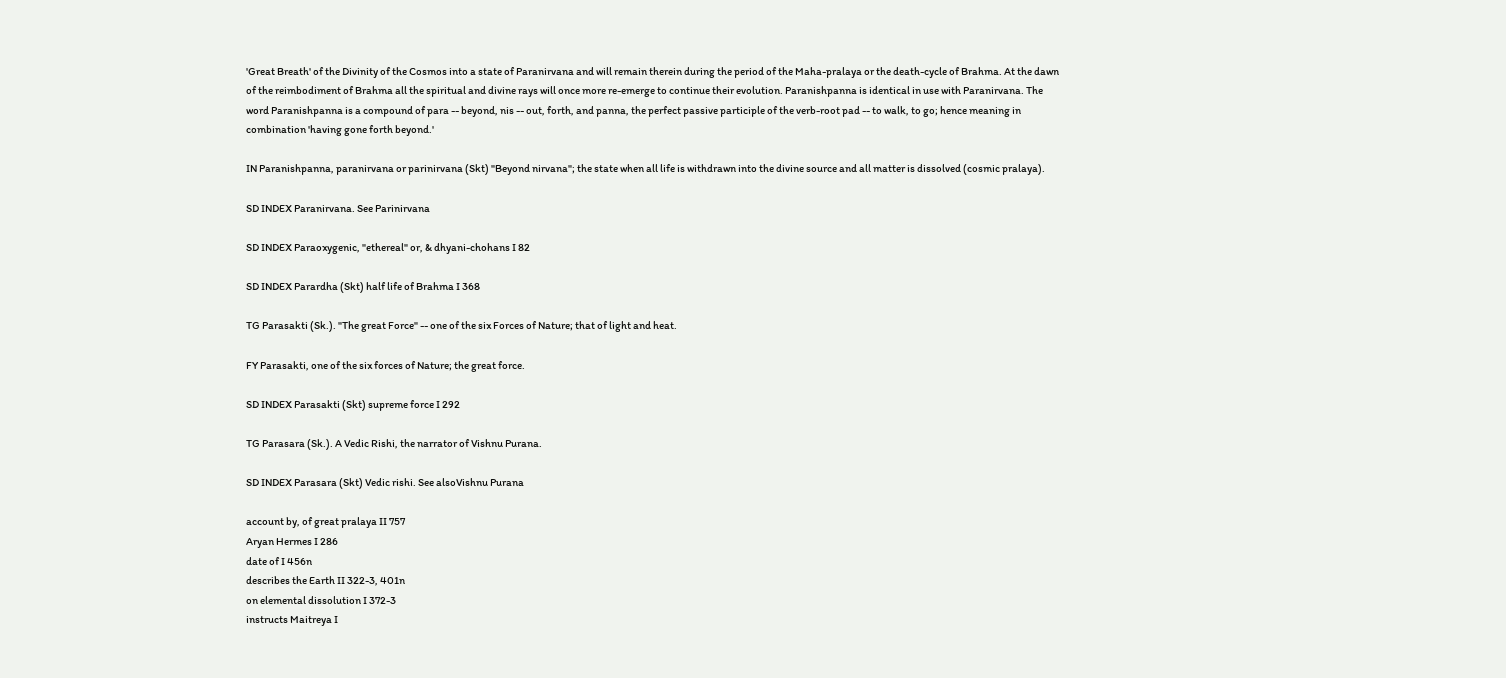'Great Breath' of the Divinity of the Cosmos into a state of Paranirvana and will remain therein during the period of the Maha-pralaya or the death-cycle of Brahma. At the dawn of the reimbodiment of Brahma all the spiritual and divine rays will once more re-emerge to continue their evolution. Paranishpanna is identical in use with Paranirvana. The word Paranishpanna is a compound of para -- beyond, nis -- out, forth, and panna, the perfect passive participle of the verb-root pad -- to walk, to go; hence meaning in combination 'having gone forth beyond.'

IN Paranishpanna, paranirvana or parinirvana (Skt) "Beyond nirvana"; the state when all life is withdrawn into the divine source and all matter is dissolved (cosmic pralaya).

SD INDEX Paranirvana. See Parinirvana

SD INDEX Paraoxygenic, "ethereal" or, & dhyani-chohans I 82

SD INDEX Parardha (Skt) half life of Brahma I 368

TG Parasakti (Sk.). "The great Force" -- one of the six Forces of Nature; that of light and heat.

FY Parasakti, one of the six forces of Nature; the great force.

SD INDEX Parasakti (Skt) supreme force I 292

TG Parasara (Sk.). A Vedic Rishi, the narrator of Vishnu Purana.

SD INDEX Parasara (Skt) Vedic rishi. See alsoVishnu Purana

account by, of great pralaya II 757
Aryan Hermes I 286
date of I 456n
describes the Earth II 322-3, 401n
on elemental dissolution I 372-3
instructs Maitreya I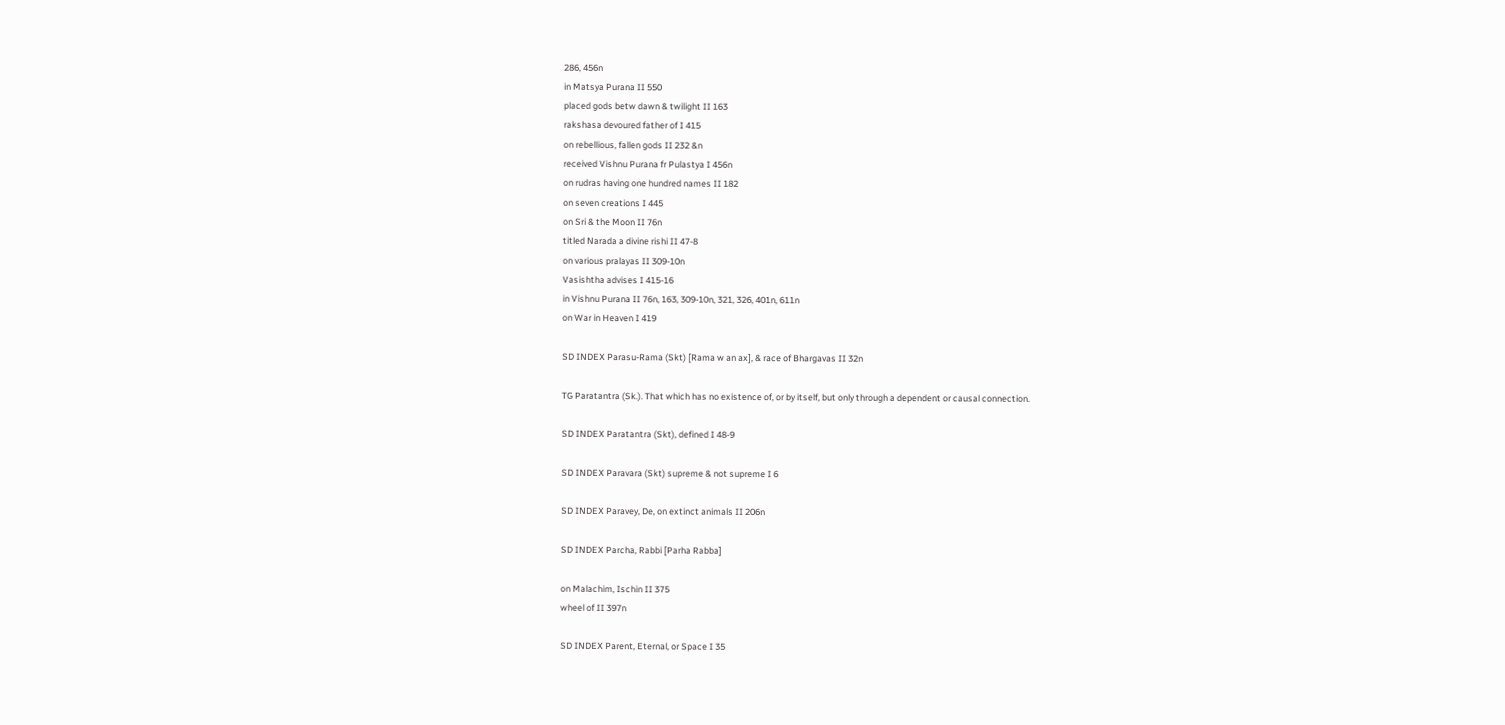286, 456n
in Matsya Purana II 550
placed gods betw dawn & twilight II 163
rakshasa devoured father of I 415
on rebellious, fallen gods II 232 &n
received Vishnu Purana fr Pulastya I 456n
on rudras having one hundred names II 182
on seven creations I 445
on Sri & the Moon II 76n
titled Narada a divine rishi II 47-8
on various pralayas II 309-10n
Vasishtha advises I 415-16
in Vishnu Purana II 76n, 163, 309-10n, 321, 326, 401n, 611n
on War in Heaven I 419

SD INDEX Parasu-Rama (Skt) [Rama w an ax], & race of Bhargavas II 32n

TG Paratantra (Sk.). That which has no existence of, or by itself, but only through a dependent or causal connection.

SD INDEX Paratantra (Skt), defined I 48-9

SD INDEX Paravara (Skt) supreme & not supreme I 6

SD INDEX Paravey, De, on extinct animals II 206n

SD INDEX Parcha, Rabbi [Parha Rabba]

on Malachim, Ischin II 375
wheel of II 397n

SD INDEX Parent, Eternal, or Space I 35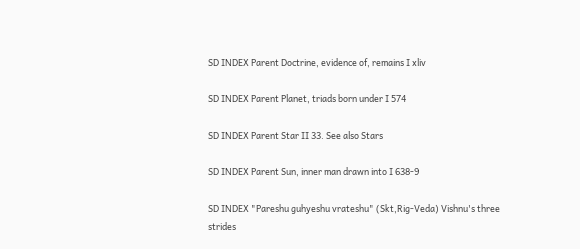SD INDEX Parent Doctrine, evidence of, remains I xliv

SD INDEX Parent Planet, triads born under I 574

SD INDEX Parent Star II 33. See also Stars

SD INDEX Parent Sun, inner man drawn into I 638-9

SD INDEX "Pareshu guhyeshu vrateshu" (Skt,Rig-Veda) Vishnu's three strides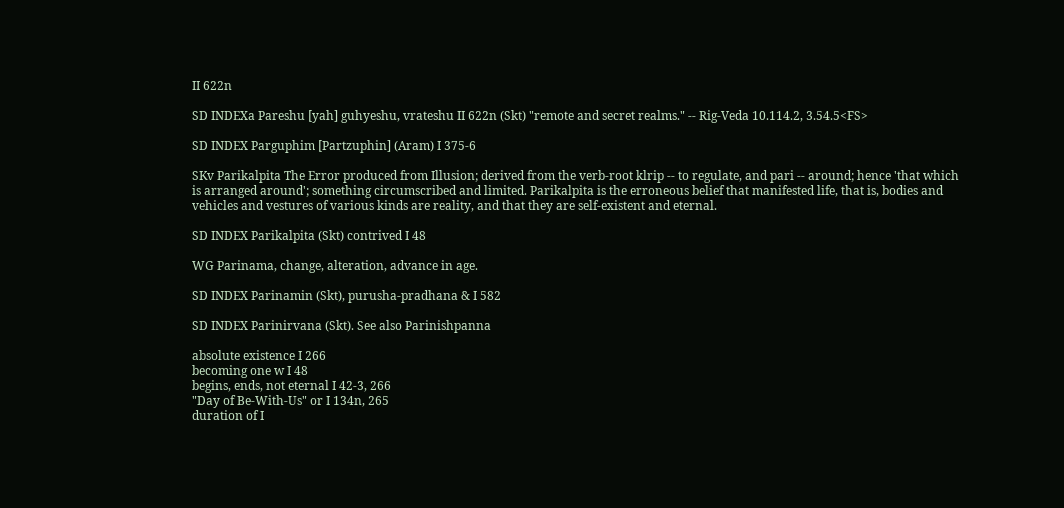II 622n

SD INDEXa Pareshu [yah] guhyeshu, vrateshu II 622n (Skt) "remote and secret realms." -- Rig-Veda 10.114.2, 3.54.5<FS>

SD INDEX Parguphim [Partzuphin] (Aram) I 375-6

SKv Parikalpita The Error produced from Illusion; derived from the verb-root klrip -- to regulate, and pari -- around; hence 'that which is arranged around'; something circumscribed and limited. Parikalpita is the erroneous belief that manifested life, that is, bodies and vehicles and vestures of various kinds are reality, and that they are self-existent and eternal.

SD INDEX Parikalpita (Skt) contrived I 48

WG Parinama, change, alteration, advance in age.

SD INDEX Parinamin (Skt), purusha-pradhana & I 582

SD INDEX Parinirvana (Skt). See also Parinishpanna

absolute existence I 266
becoming one w I 48
begins, ends, not eternal I 42-3, 266
"Day of Be-With-Us" or I 134n, 265
duration of I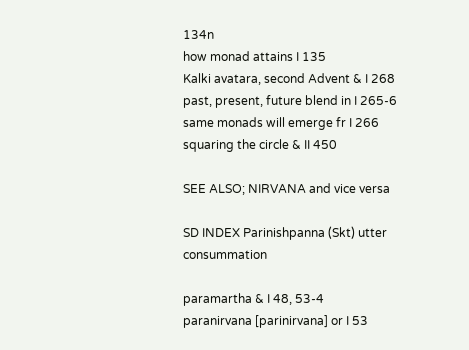134n
how monad attains I 135
Kalki avatara, second Advent & I 268
past, present, future blend in I 265-6
same monads will emerge fr I 266
squaring the circle & II 450

SEE ALSO; NIRVANA and vice versa

SD INDEX Parinishpanna (Skt) utter consummation

paramartha & I 48, 53-4
paranirvana [parinirvana] or I 53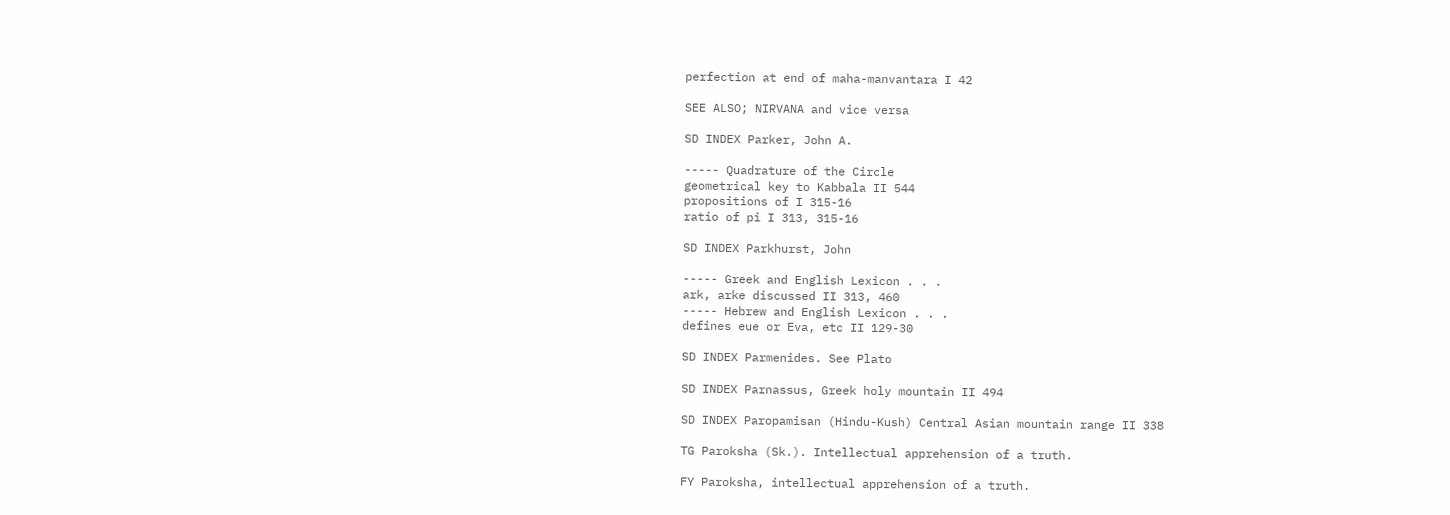perfection at end of maha-manvantara I 42

SEE ALSO; NIRVANA and vice versa

SD INDEX Parker, John A.

----- Quadrature of the Circle
geometrical key to Kabbala II 544
propositions of I 315-16
ratio of pi I 313, 315-16

SD INDEX Parkhurst, John

----- Greek and English Lexicon . . .
ark, arke discussed II 313, 460
----- Hebrew and English Lexicon . . .
defines eue or Eva, etc II 129-30

SD INDEX Parmenides. See Plato

SD INDEX Parnassus, Greek holy mountain II 494

SD INDEX Paropamisan (Hindu-Kush) Central Asian mountain range II 338

TG Paroksha (Sk.). Intellectual apprehension of a truth.

FY Paroksha, intellectual apprehension of a truth.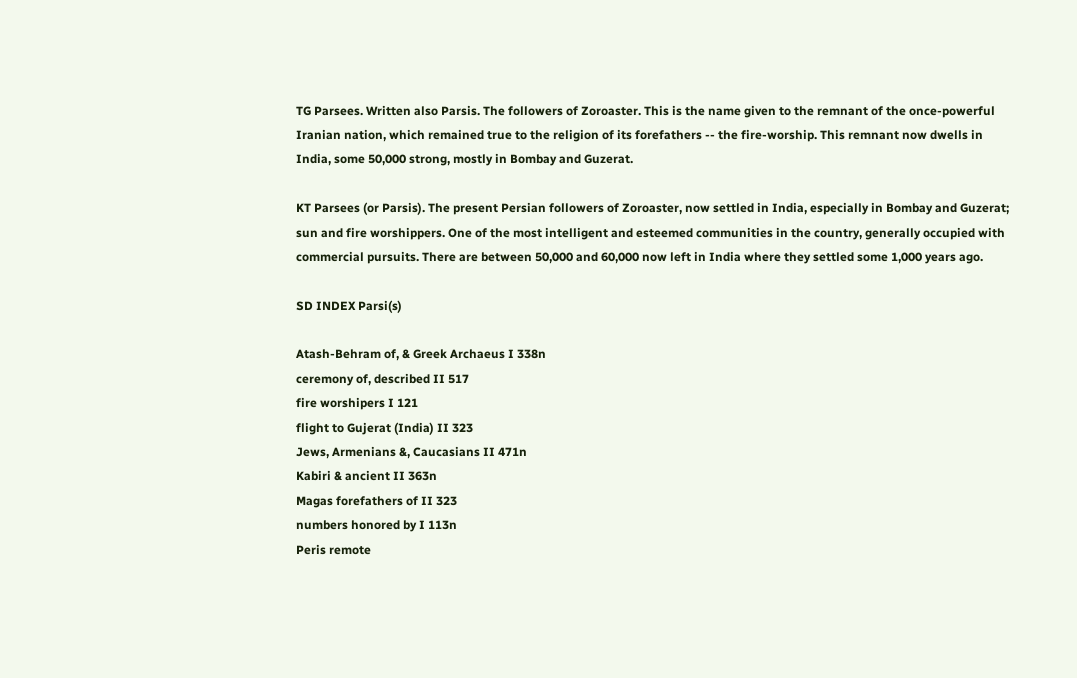TG Parsees. Written also Parsis. The followers of Zoroaster. This is the name given to the remnant of the once-powerful Iranian nation, which remained true to the religion of its forefathers -- the fire-worship. This remnant now dwells in India, some 50,000 strong, mostly in Bombay and Guzerat.

KT Parsees (or Parsis). The present Persian followers of Zoroaster, now settled in India, especially in Bombay and Guzerat; sun and fire worshippers. One of the most intelligent and esteemed communities in the country, generally occupied with commercial pursuits. There are between 50,000 and 60,000 now left in India where they settled some 1,000 years ago.

SD INDEX Parsi(s)

Atash-Behram of, & Greek Archaeus I 338n
ceremony of, described II 517
fire worshipers I 121
flight to Gujerat (India) II 323
Jews, Armenians &, Caucasians II 471n
Kabiri & ancient II 363n
Magas forefathers of II 323
numbers honored by I 113n
Peris remote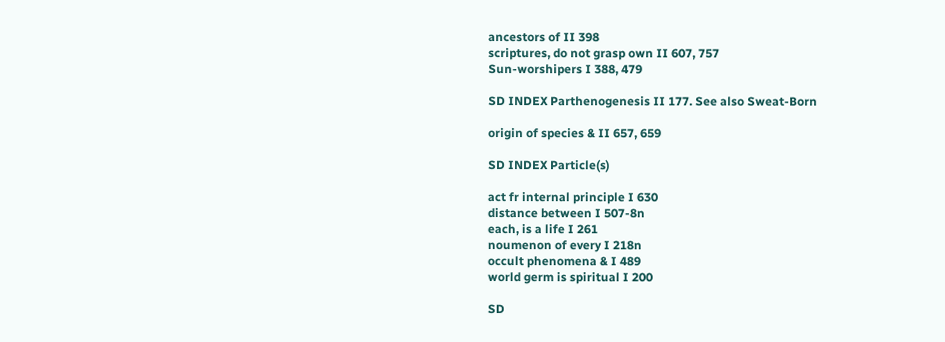ancestors of II 398
scriptures, do not grasp own II 607, 757
Sun-worshipers I 388, 479

SD INDEX Parthenogenesis II 177. See also Sweat-Born

origin of species & II 657, 659

SD INDEX Particle(s)

act fr internal principle I 630
distance between I 507-8n
each, is a life I 261
noumenon of every I 218n
occult phenomena & I 489
world germ is spiritual I 200

SD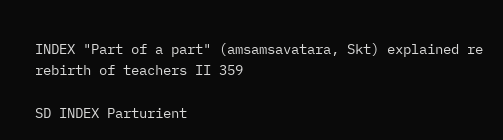INDEX "Part of a part" (amsamsavatara, Skt) explained re rebirth of teachers II 359

SD INDEX Parturient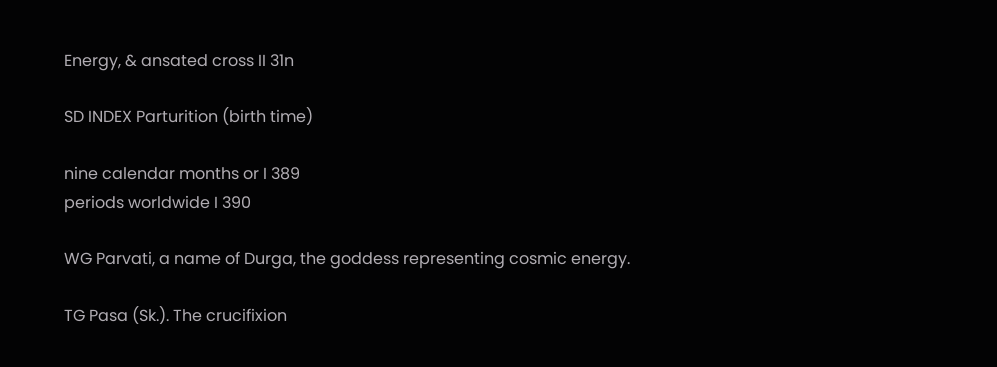Energy, & ansated cross II 31n

SD INDEX Parturition (birth time)

nine calendar months or I 389
periods worldwide I 390

WG Parvati, a name of Durga, the goddess representing cosmic energy.

TG Pasa (Sk.). The crucifixion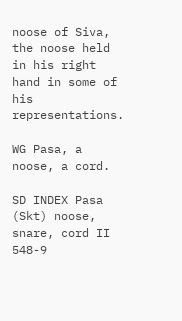noose of Siva, the noose held in his right hand in some of his representations.

WG Pasa, a noose, a cord.

SD INDEX Pasa (Skt) noose, snare, cord II 548-9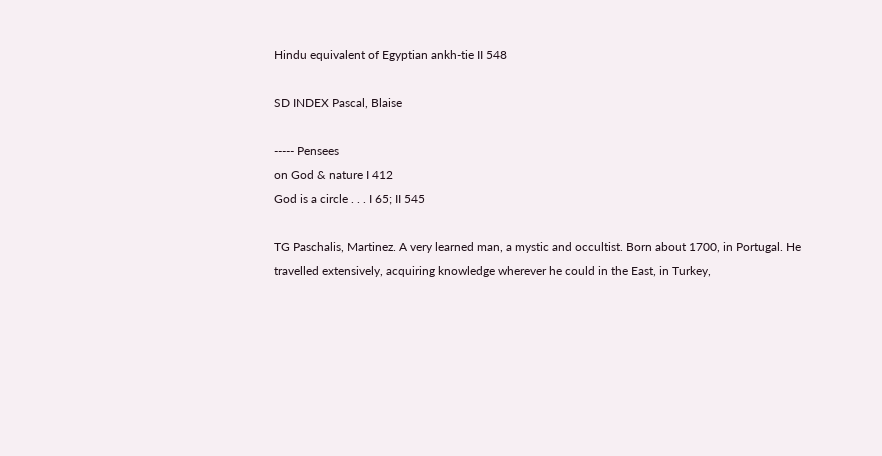Hindu equivalent of Egyptian ankh-tie II 548

SD INDEX Pascal, Blaise

----- Pensees
on God & nature I 412
God is a circle . . . I 65; II 545

TG Paschalis, Martinez. A very learned man, a mystic and occultist. Born about 1700, in Portugal. He travelled extensively, acquiring knowledge wherever he could in the East, in Turkey,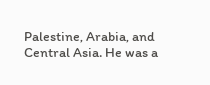Palestine, Arabia, and Central Asia. He was a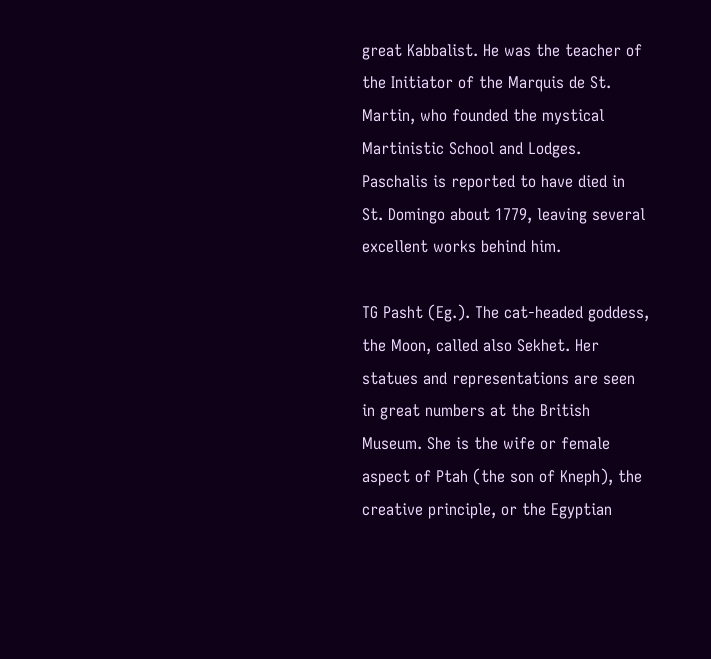great Kabbalist. He was the teacher of the Initiator of the Marquis de St. Martin, who founded the mystical Martinistic School and Lodges. Paschalis is reported to have died in St. Domingo about 1779, leaving several excellent works behind him.

TG Pasht (Eg.). The cat-headed goddess, the Moon, called also Sekhet. Her statues and representations are seen in great numbers at the British Museum. She is the wife or female aspect of Ptah (the son of Kneph), the creative principle, or the Egyptian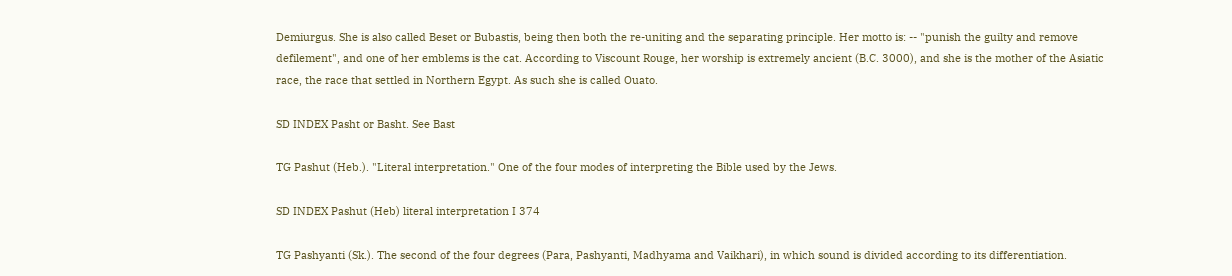Demiurgus. She is also called Beset or Bubastis, being then both the re-uniting and the separating principle. Her motto is: -- "punish the guilty and remove defilement", and one of her emblems is the cat. According to Viscount Rouge, her worship is extremely ancient (B.C. 3000), and she is the mother of the Asiatic race, the race that settled in Northern Egypt. As such she is called Ouato.

SD INDEX Pasht or Basht. See Bast

TG Pashut (Heb.). "Literal interpretation." One of the four modes of interpreting the Bible used by the Jews.

SD INDEX Pashut (Heb) literal interpretation I 374

TG Pashyanti (Sk.). The second of the four degrees (Para, Pashyanti, Madhyama and Vaikhari), in which sound is divided according to its differentiation.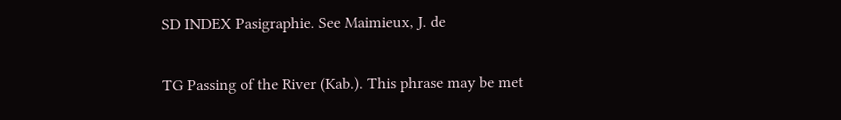SD INDEX Pasigraphie. See Maimieux, J. de

TG Passing of the River (Kab.). This phrase may be met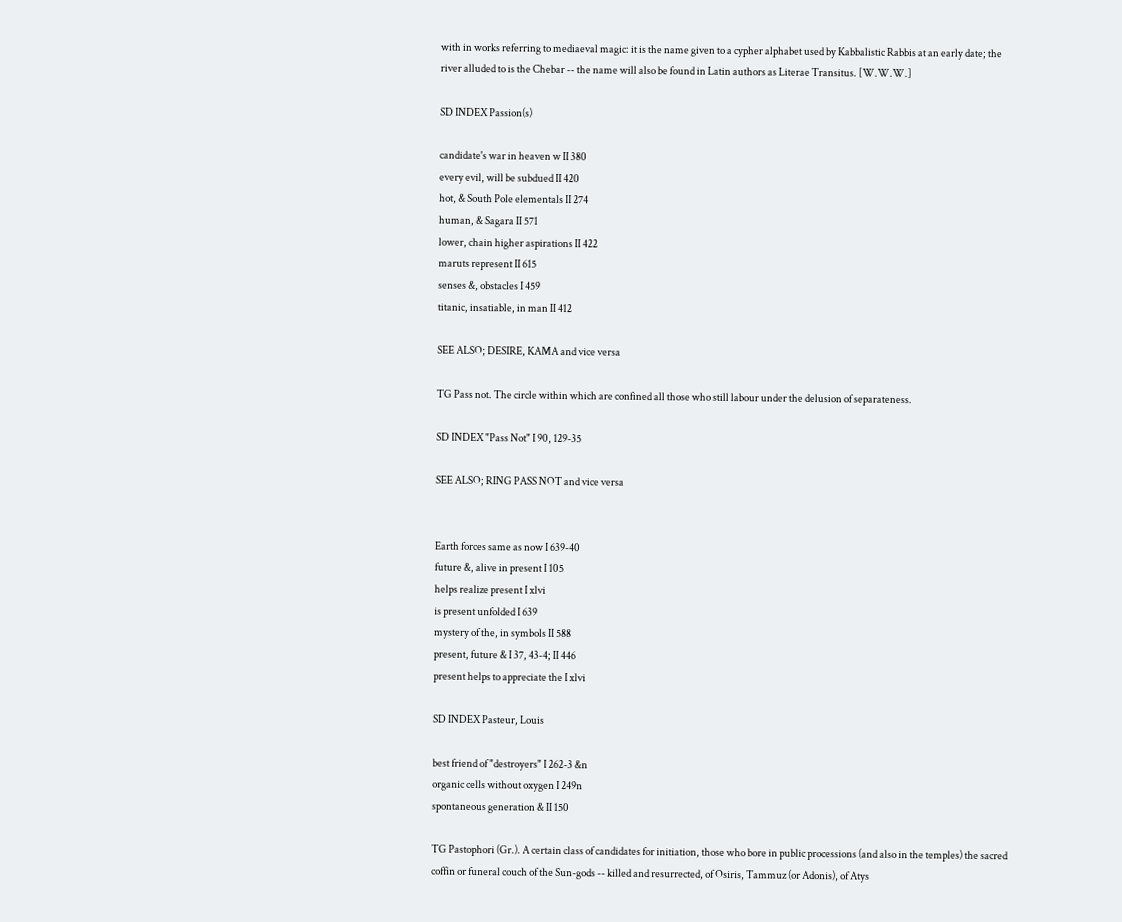with in works referring to mediaeval magic: it is the name given to a cypher alphabet used by Kabbalistic Rabbis at an early date; the river alluded to is the Chebar -- the name will also be found in Latin authors as Literae Transitus. [W.W.W.]

SD INDEX Passion(s)

candidate's war in heaven w II 380
every evil, will be subdued II 420
hot, & South Pole elementals II 274
human, & Sagara II 571
lower, chain higher aspirations II 422
maruts represent II 615
senses &, obstacles I 459
titanic, insatiable, in man II 412

SEE ALSO; DESIRE, KAMA and vice versa

TG Pass not. The circle within which are confined all those who still labour under the delusion of separateness.

SD INDEX "Pass Not" I 90, 129-35

SEE ALSO; RING PASS NOT and vice versa


Earth forces same as now I 639-40
future &, alive in present I 105
helps realize present I xlvi
is present unfolded I 639
mystery of the, in symbols II 588
present, future & I 37, 43-4; II 446
present helps to appreciate the I xlvi

SD INDEX Pasteur, Louis

best friend of "destroyers" I 262-3 &n
organic cells without oxygen I 249n
spontaneous generation & II 150

TG Pastophori (Gr.). A certain class of candidates for initiation, those who bore in public processions (and also in the temples) the sacred coffin or funeral couch of the Sun-gods -- killed and resurrected, of Osiris, Tammuz (or Adonis), of Atys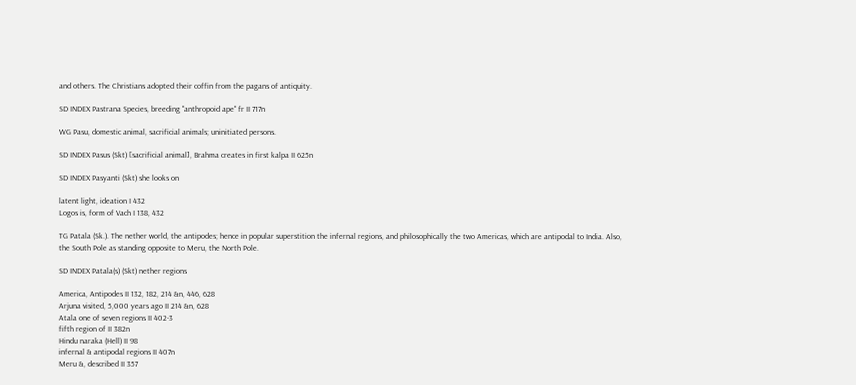and others. The Christians adopted their coffin from the pagans of antiquity.

SD INDEX Pastrana Species, breeding "anthropoid ape" fr II 717n

WG Pasu, domestic animal, sacrificial animals; uninitiated persons.

SD INDEX Pasus (Skt) [sacrificial animal], Brahma creates in first kalpa II 625n

SD INDEX Pasyanti (Skt) she looks on

latent light, ideation I 432
Logos is, form of Vach I 138, 432

TG Patala (Sk.). The nether world, the antipodes; hence in popular superstition the infernal regions, and philosophically the two Americas, which are antipodal to India. Also, the South Pole as standing opposite to Meru, the North Pole.

SD INDEX Patala(s) (Skt) nether regions

America, Antipodes II 132, 182, 214 &n, 446, 628
Arjuna visited, 5,000 years ago II 214 &n, 628
Atala one of seven regions II 402-3
fifth region of II 382n
Hindu naraka (Hell) II 98
infernal & antipodal regions II 407n
Meru &, described II 357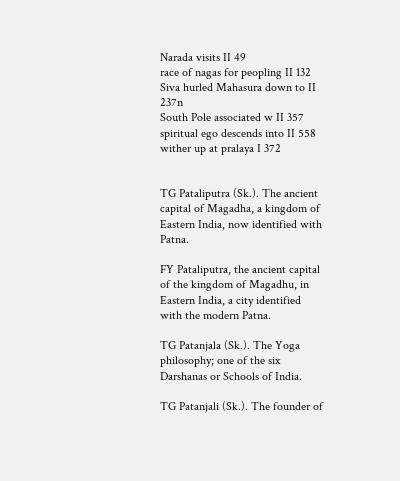Narada visits II 49
race of nagas for peopling II 132
Siva hurled Mahasura down to II 237n
South Pole associated w II 357
spiritual ego descends into II 558
wither up at pralaya I 372


TG Pataliputra (Sk.). The ancient capital of Magadha, a kingdom of Eastern India, now identified with Patna.

FY Pataliputra, the ancient capital of the kingdom of Magadhu, in Eastern India, a city identified with the modern Patna.

TG Patanjala (Sk.). The Yoga philosophy; one of the six Darshanas or Schools of India.

TG Patanjali (Sk.). The founder of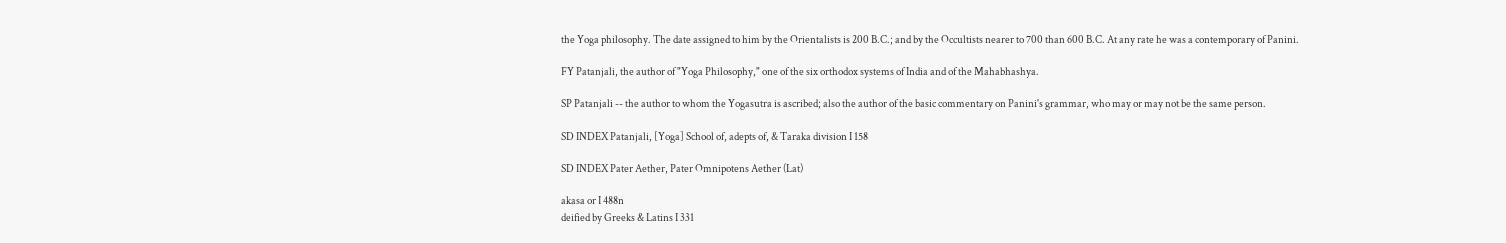the Yoga philosophy. The date assigned to him by the Orientalists is 200 B.C.; and by the Occultists nearer to 700 than 600 B.C. At any rate he was a contemporary of Panini.

FY Patanjali, the author of "Yoga Philosophy," one of the six orthodox systems of India and of the Mahabhashya.

SP Patanjali -- the author to whom the Yogasutra is ascribed; also the author of the basic commentary on Panini's grammar, who may or may not be the same person.

SD INDEX Patanjali, [Yoga] School of, adepts of, & Taraka division I 158

SD INDEX Pater Aether, Pater Omnipotens Aether (Lat)

akasa or I 488n
deified by Greeks & Latins I 331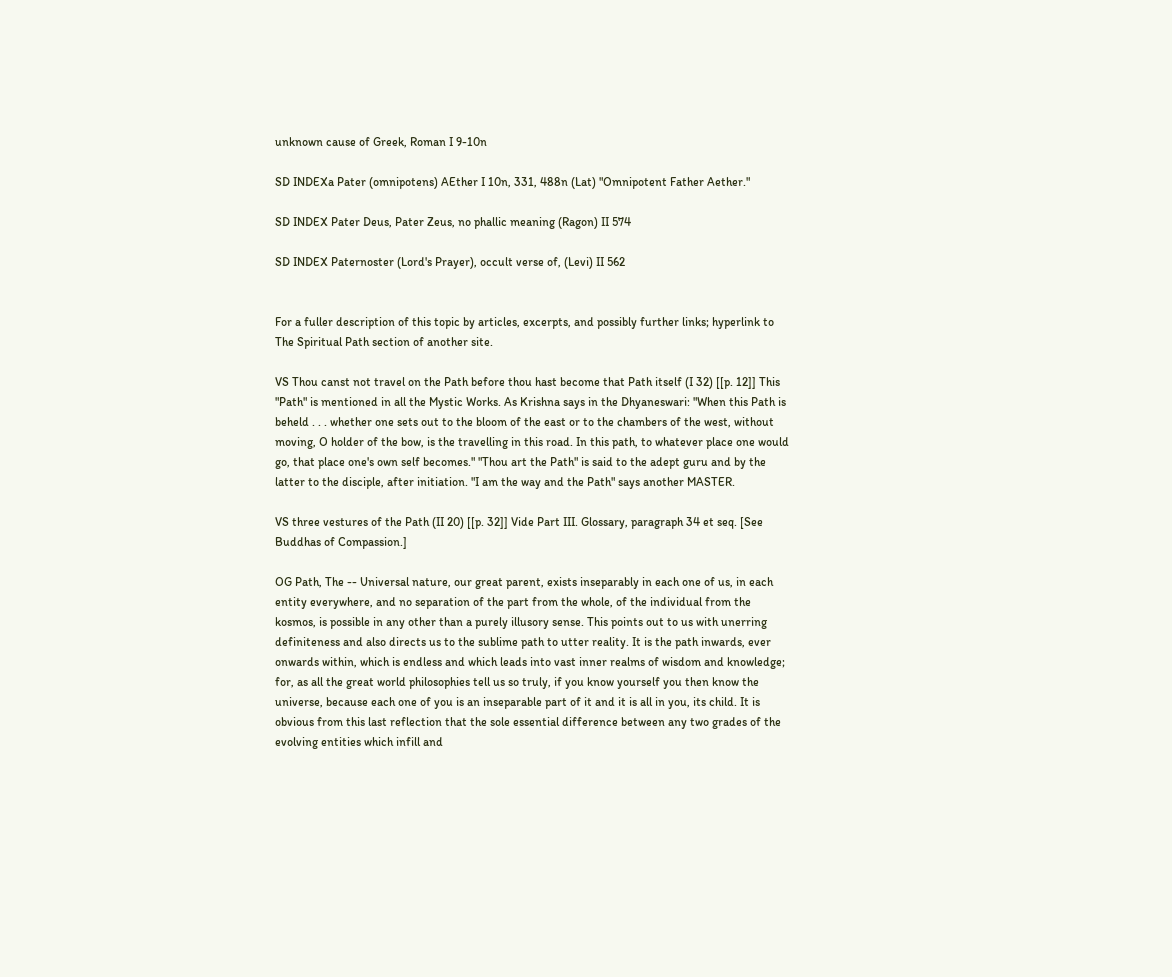unknown cause of Greek, Roman I 9-10n

SD INDEXa Pater (omnipotens) AEther I 10n, 331, 488n (Lat) "Omnipotent Father Aether."

SD INDEX Pater Deus, Pater Zeus, no phallic meaning (Ragon) II 574

SD INDEX Paternoster (Lord's Prayer), occult verse of, (Levi) II 562


For a fuller description of this topic by articles, excerpts, and possibly further links; hyperlink to The Spiritual Path section of another site.

VS Thou canst not travel on the Path before thou hast become that Path itself (I 32) [[p. 12]] This "Path" is mentioned in all the Mystic Works. As Krishna says in the Dhyaneswari: "When this Path is beheld . . . whether one sets out to the bloom of the east or to the chambers of the west, without moving, O holder of the bow, is the travelling in this road. In this path, to whatever place one would go, that place one's own self becomes." "Thou art the Path" is said to the adept guru and by the latter to the disciple, after initiation. "I am the way and the Path" says another MASTER.

VS three vestures of the Path (II 20) [[p. 32]] Vide Part III. Glossary, paragraph 34 et seq. [See Buddhas of Compassion.]

OG Path, The -- Universal nature, our great parent, exists inseparably in each one of us, in each entity everywhere, and no separation of the part from the whole, of the individual from the kosmos, is possible in any other than a purely illusory sense. This points out to us with unerring definiteness and also directs us to the sublime path to utter reality. It is the path inwards, ever onwards within, which is endless and which leads into vast inner realms of wisdom and knowledge; for, as all the great world philosophies tell us so truly, if you know yourself you then know the universe, because each one of you is an inseparable part of it and it is all in you, its child. It is obvious from this last reflection that the sole essential difference between any two grades of the evolving entities which infill and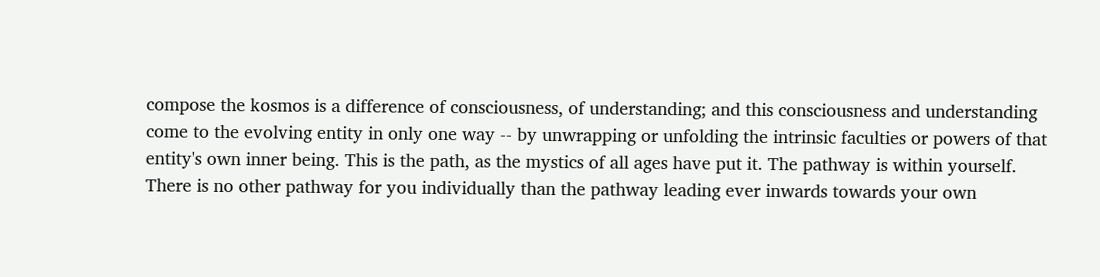compose the kosmos is a difference of consciousness, of understanding; and this consciousness and understanding come to the evolving entity in only one way -- by unwrapping or unfolding the intrinsic faculties or powers of that entity's own inner being. This is the path, as the mystics of all ages have put it. The pathway is within yourself. There is no other pathway for you individually than the pathway leading ever inwards towards your own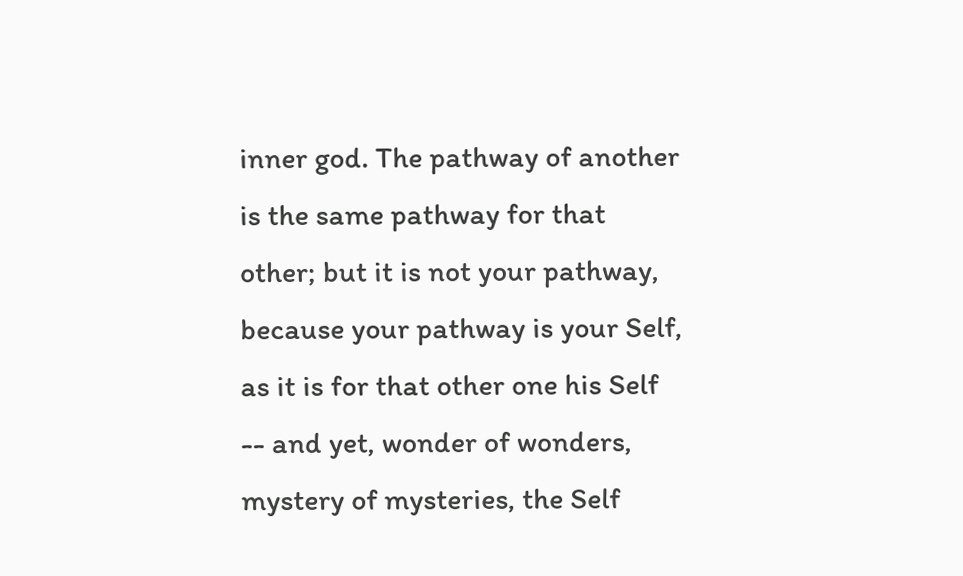inner god. The pathway of another is the same pathway for that other; but it is not your pathway, because your pathway is your Self, as it is for that other one his Self -- and yet, wonder of wonders, mystery of mysteries, the Self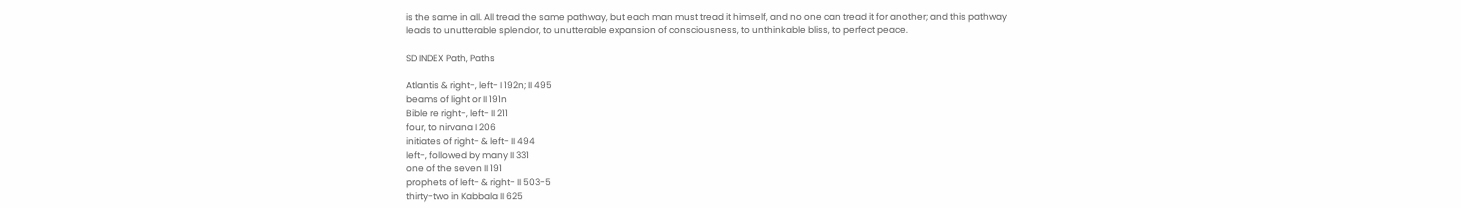is the same in all. All tread the same pathway, but each man must tread it himself, and no one can tread it for another; and this pathway leads to unutterable splendor, to unutterable expansion of consciousness, to unthinkable bliss, to perfect peace.

SD INDEX Path, Paths

Atlantis & right-, left- I 192n; II 495
beams of light or II 191n
Bible re right-, left- II 211
four, to nirvana I 206
initiates of right- & left- II 494
left-, followed by many II 331
one of the seven II 191
prophets of left- & right- II 503-5
thirty-two in Kabbala II 625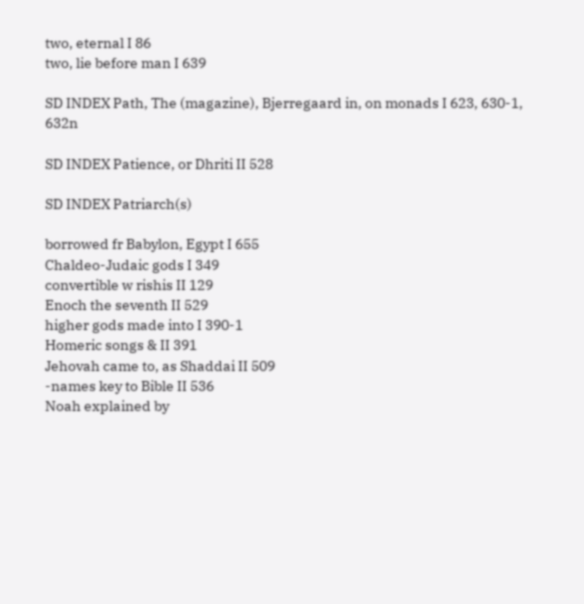two, eternal I 86
two, lie before man I 639

SD INDEX Path, The (magazine), Bjerregaard in, on monads I 623, 630-1, 632n

SD INDEX Patience, or Dhriti II 528

SD INDEX Patriarch(s)

borrowed fr Babylon, Egypt I 655
Chaldeo-Judaic gods I 349
convertible w rishis II 129
Enoch the seventh II 529
higher gods made into I 390-1
Homeric songs & II 391
Jehovah came to, as Shaddai II 509
-names key to Bible II 536
Noah explained by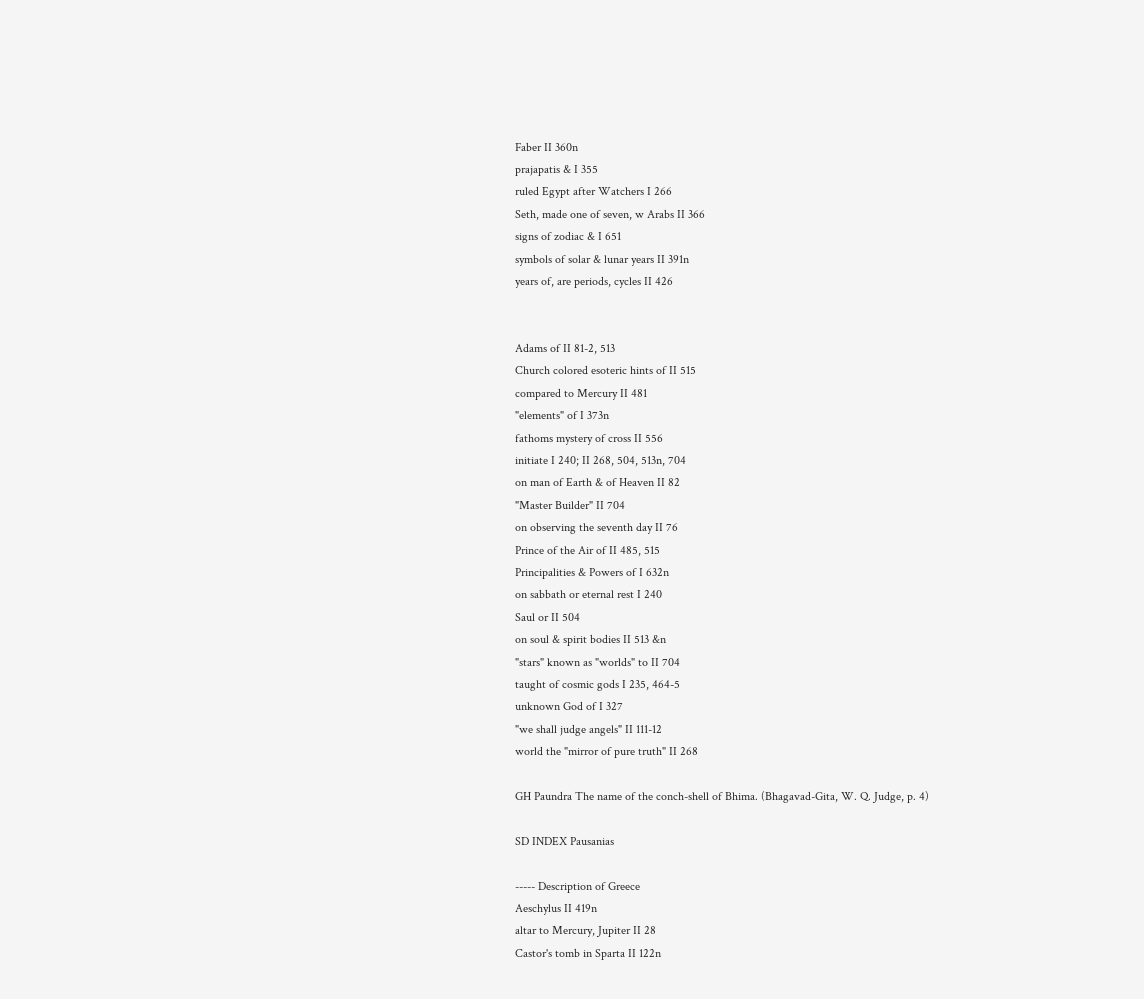Faber II 360n
prajapatis & I 355
ruled Egypt after Watchers I 266
Seth, made one of seven, w Arabs II 366
signs of zodiac & I 651
symbols of solar & lunar years II 391n
years of, are periods, cycles II 426


Adams of II 81-2, 513
Church colored esoteric hints of II 515
compared to Mercury II 481
"elements" of I 373n
fathoms mystery of cross II 556
initiate I 240; II 268, 504, 513n, 704
on man of Earth & of Heaven II 82
"Master Builder" II 704
on observing the seventh day II 76
Prince of the Air of II 485, 515
Principalities & Powers of I 632n
on sabbath or eternal rest I 240
Saul or II 504
on soul & spirit bodies II 513 &n
"stars" known as "worlds" to II 704
taught of cosmic gods I 235, 464-5
unknown God of I 327
"we shall judge angels" II 111-12
world the "mirror of pure truth" II 268

GH Paundra The name of the conch-shell of Bhima. (Bhagavad-Gita, W. Q. Judge, p. 4)

SD INDEX Pausanias

----- Description of Greece
Aeschylus II 419n
altar to Mercury, Jupiter II 28
Castor's tomb in Sparta II 122n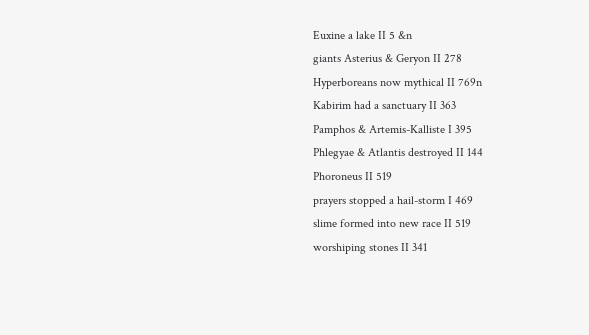Euxine a lake II 5 &n
giants Asterius & Geryon II 278
Hyperboreans now mythical II 769n
Kabirim had a sanctuary II 363
Pamphos & Artemis-Kalliste I 395
Phlegyae & Atlantis destroyed II 144
Phoroneus II 519
prayers stopped a hail-storm I 469
slime formed into new race II 519
worshiping stones II 341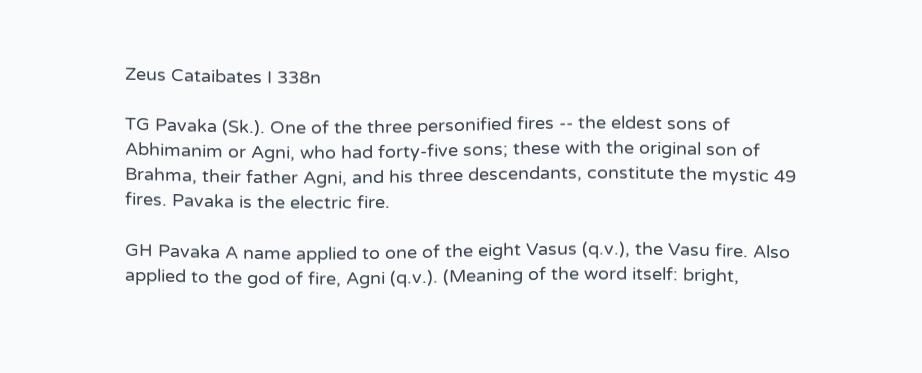Zeus Cataibates I 338n

TG Pavaka (Sk.). One of the three personified fires -- the eldest sons of Abhimanim or Agni, who had forty-five sons; these with the original son of Brahma, their father Agni, and his three descendants, constitute the mystic 49 fires. Pavaka is the electric fire.

GH Pavaka A name applied to one of the eight Vasus (q.v.), the Vasu fire. Also applied to the god of fire, Agni (q.v.). (Meaning of the word itself: bright,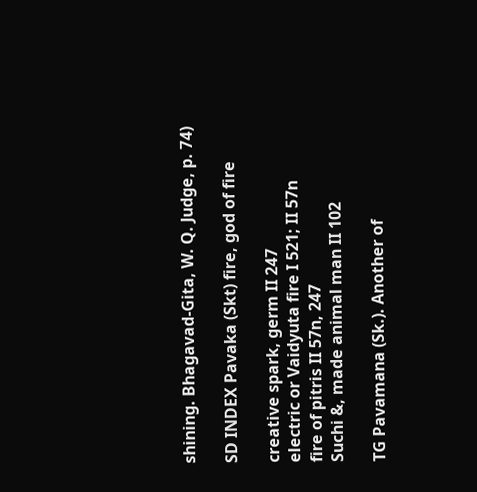shining. Bhagavad-Gita, W. Q. Judge, p. 74)

SD INDEX Pavaka (Skt) fire, god of fire

creative spark, germ II 247
electric or Vaidyuta fire I 521; II 57n
fire of pitris II 57n, 247
Suchi &, made animal man II 102

TG Pavamana (Sk.). Another of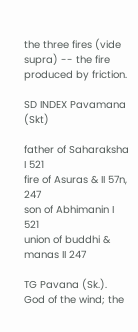the three fires (vide supra) -- the fire produced by friction.

SD INDEX Pavamana (Skt)

father of Saharaksha I 521
fire of Asuras & II 57n, 247
son of Abhimanin I 521
union of buddhi & manas II 247

TG Pavana (Sk.). God of the wind; the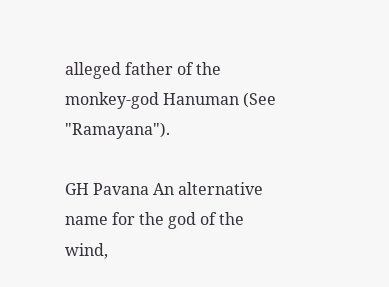alleged father of the monkey-god Hanuman (See "Ramayana").

GH Pavana An alternative name for the god of the wind,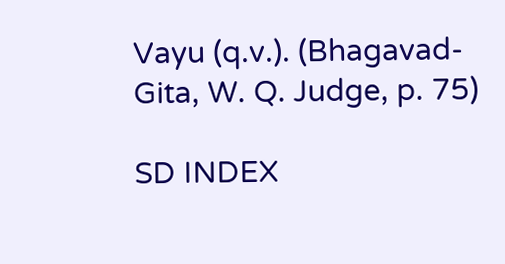Vayu (q.v.). (Bhagavad-Gita, W. Q. Judge, p. 75)

SD INDEX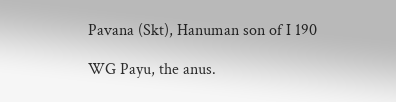Pavana (Skt), Hanuman son of I 190

WG Payu, the anus.